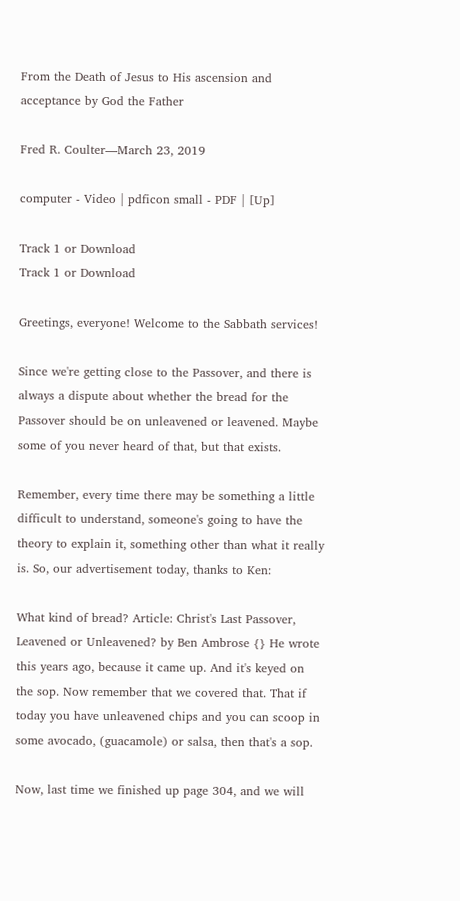From the Death of Jesus to His ascension and acceptance by God the Father

Fred R. Coulter—March 23, 2019

computer - Video | pdficon small - PDF | [Up]

Track 1 or Download
Track 1 or Download

Greetings, everyone! Welcome to the Sabbath services!

Since we're getting close to the Passover, and there is always a dispute about whether the bread for the Passover should be on unleavened or leavened. Maybe some of you never heard of that, but that exists.

Remember, every time there may be something a little difficult to understand, someone's going to have the theory to explain it, something other than what it really is. So, our advertisement today, thanks to Ken:

What kind of bread? Article: Christ's Last Passover, Leavened or Unleavened? by Ben Ambrose {} He wrote this years ago, because it came up. And it's keyed on the sop. Now remember that we covered that. That if today you have unleavened chips and you can scoop in some avocado, (guacamole) or salsa, then that's a sop.

Now, last time we finished up page 304, and we will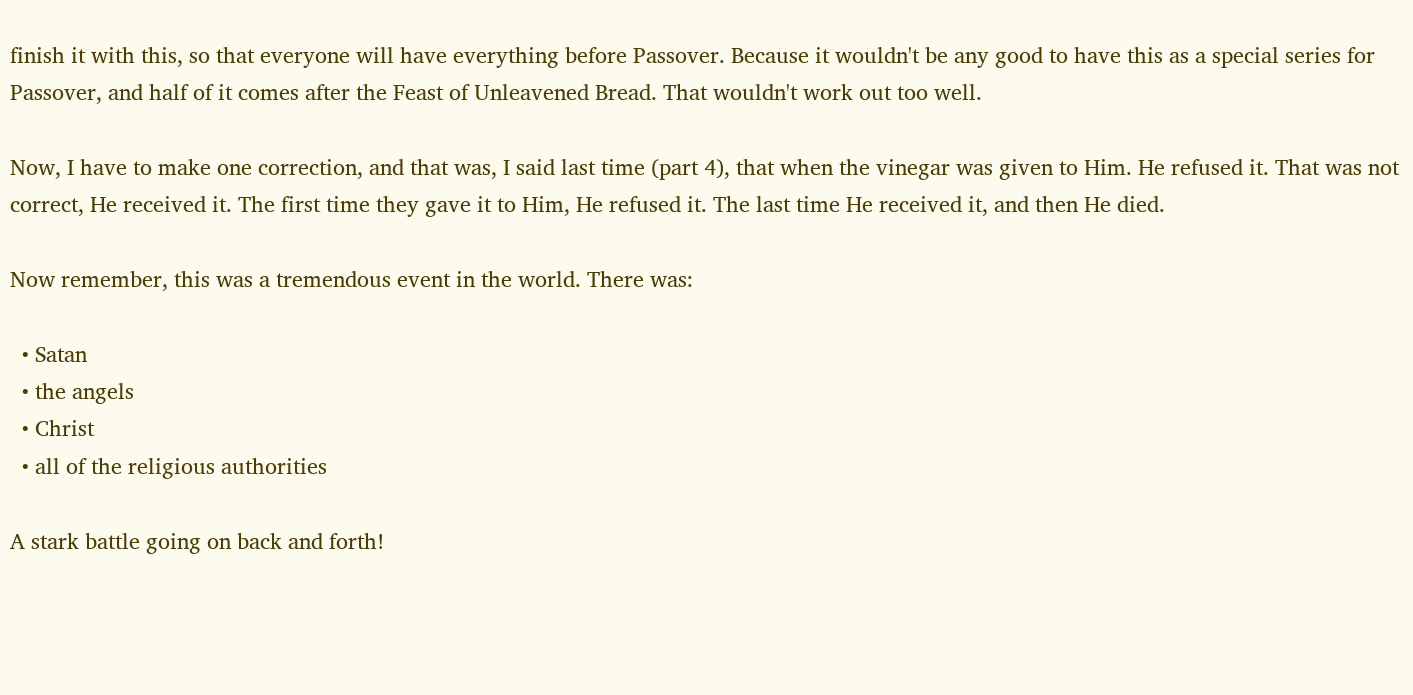finish it with this, so that everyone will have everything before Passover. Because it wouldn't be any good to have this as a special series for Passover, and half of it comes after the Feast of Unleavened Bread. That wouldn't work out too well.

Now, I have to make one correction, and that was, I said last time (part 4), that when the vinegar was given to Him. He refused it. That was not correct, He received it. The first time they gave it to Him, He refused it. The last time He received it, and then He died.

Now remember, this was a tremendous event in the world. There was:

  • Satan
  • the angels
  • Christ
  • all of the religious authorities

A stark battle going on back and forth!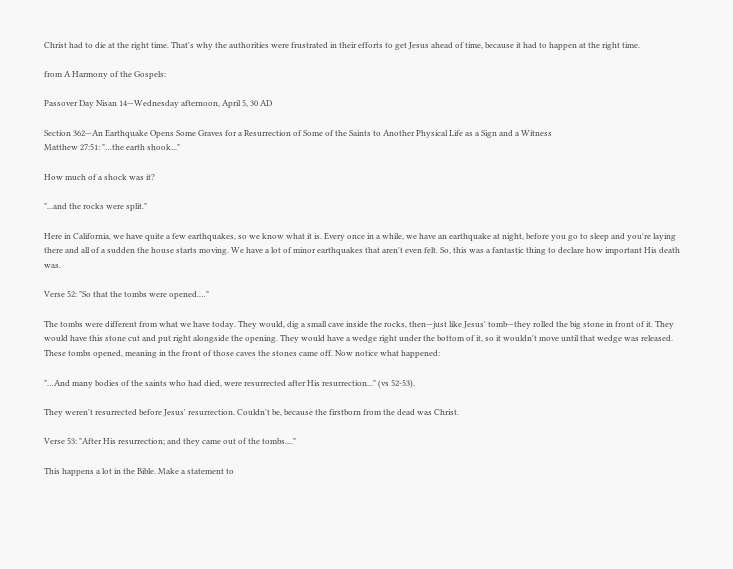Christ had to die at the right time. That's why the authorities were frustrated in their efforts to get Jesus ahead of time, because it had to happen at the right time.

from A Harmony of the Gospels:

Passover Day Nisan 14—Wednesday afternoon, April 5, 30 AD

Section 362—An Earthquake Opens Some Graves for a Resurrection of Some of the Saints to Another Physical Life as a Sign and a Witness
Matthew 27:51: "…the earth shook..."

How much of a shock was it?

"...and the rocks were split."

Here in California, we have quite a few earthquakes, so we know what it is. Every once in a while, we have an earthquake at night, before you go to sleep and you're laying there and all of a sudden the house starts moving. We have a lot of minor earthquakes that aren't even felt. So, this was a fantastic thing to declare how important His death was.

Verse 52: "So that the tombs were opened.…"

The tombs were different from what we have today. They would, dig a small cave inside the rocks, then—just like Jesus' tomb—they rolled the big stone in front of it. They would have this stone cut and put right alongside the opening. They would have a wedge right under the bottom of it, so it wouldn't move until that wedge was released. These tombs opened, meaning in the front of those caves the stones came off. Now notice what happened:

"…And many bodies of the saints who had died, were resurrected after His resurrection..." (vs 52-53).

They weren't resurrected before Jesus' resurrection. Couldn't be, because the firstborn from the dead was Christ.

Verse 53: "After His resurrection; and they came out of the tombs...."

This happens a lot in the Bible. Make a statement to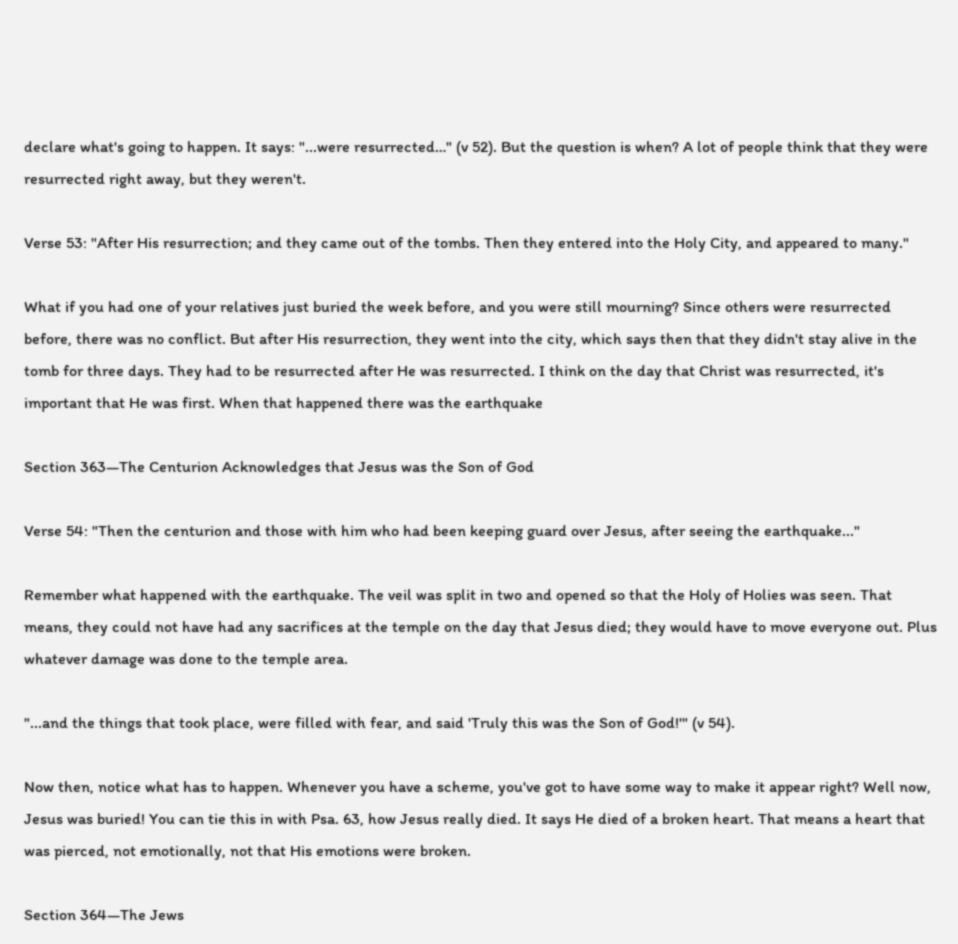declare what's going to happen. It says: "...were resurrected…" (v 52). But the question is when? A lot of people think that they were resurrected right away, but they weren't.

Verse 53: "After His resurrection; and they came out of the tombs. Then they entered into the Holy City, and appeared to many."

What if you had one of your relatives just buried the week before, and you were still mourning? Since others were resurrected before, there was no conflict. But after His resurrection, they went into the city, which says then that they didn't stay alive in the tomb for three days. They had to be resurrected after He was resurrected. I think on the day that Christ was resurrected, it's important that He was first. When that happened there was the earthquake

Section 363—The Centurion Acknowledges that Jesus was the Son of God

Verse 54: "Then the centurion and those with him who had been keeping guard over Jesus, after seeing the earthquake..."

Remember what happened with the earthquake. The veil was split in two and opened so that the Holy of Holies was seen. That means, they could not have had any sacrifices at the temple on the day that Jesus died; they would have to move everyone out. Plus whatever damage was done to the temple area.

"...and the things that took place, were filled with fear, and said 'Truly this was the Son of God!'" (v 54).

Now then, notice what has to happen. Whenever you have a scheme, you've got to have some way to make it appear right? Well now, Jesus was buried! You can tie this in with Psa. 63, how Jesus really died. It says He died of a broken heart. That means a heart that was pierced, not emotionally, not that His emotions were broken.

Section 364—The Jews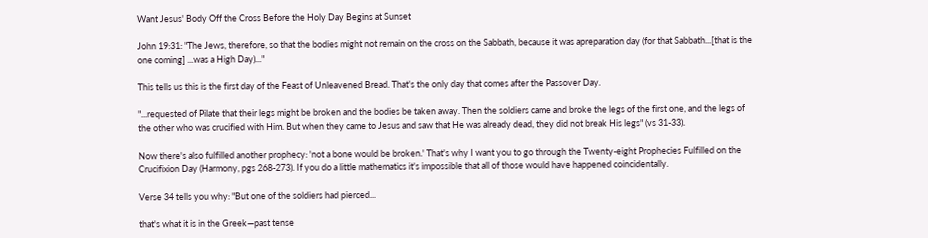Want Jesus' Body Off the Cross Before the Holy Day Begins at Sunset

John 19:31: "The Jews, therefore, so that the bodies might not remain on the cross on the Sabbath, because it was apreparation day (for that Sabbath...[that is the one coming] ...was a High Day)..."

This tells us this is the first day of the Feast of Unleavened Bread. That's the only day that comes after the Passover Day.

"...requested of Pilate that their legs might be broken and the bodies be taken away. Then the soldiers came and broke the legs of the first one, and the legs of the other who was crucified with Him. But when they came to Jesus and saw that He was already dead, they did not break His legs" (vs 31-33).

Now there's also fulfilled another prophecy: 'not a bone would be broken.' That's why I want you to go through the Twenty-eight Prophecies Fulfilled on the Crucifixion Day (Harmony, pgs 268-273). If you do a little mathematics it's impossible that all of those would have happened coincidentally.

Verse 34 tells you why: "But one of the soldiers had pierced...

that's what it is in the Greek—past tense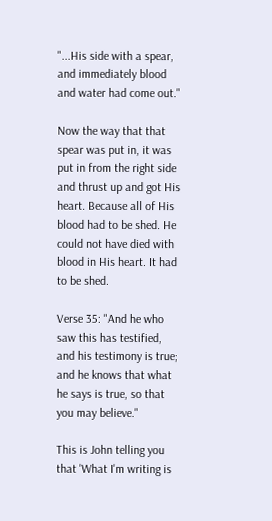"...His side with a spear, and immediately blood and water had come out."

Now the way that that spear was put in, it was put in from the right side and thrust up and got His heart. Because all of His blood had to be shed. He could not have died with blood in His heart. It had to be shed.

Verse 35: "And he who saw this has testified, and his testimony is true; and he knows that what he says is true, so that you may believe."

This is John telling you that 'What I'm writing is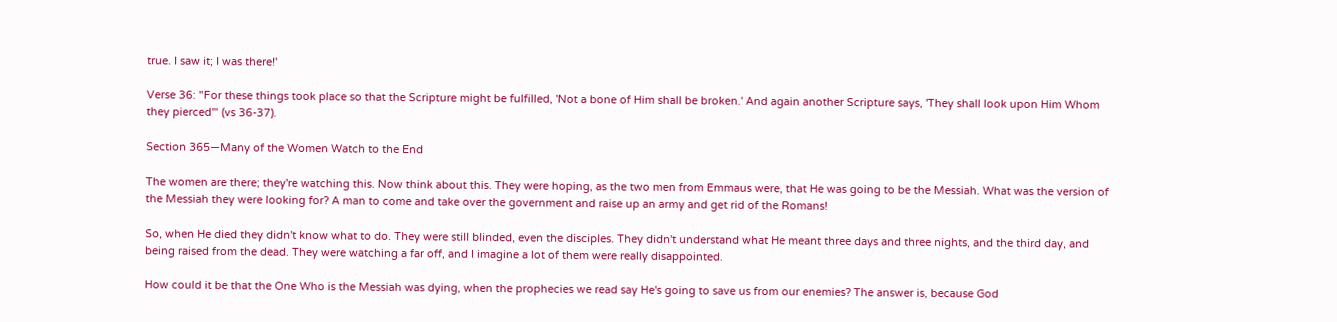true. I saw it; I was there!'

Verse 36: "For these things took place so that the Scripture might be fulfilled, 'Not a bone of Him shall be broken.' And again another Scripture says, 'They shall look upon Him Whom they pierced'" (vs 36-37).

Section 365—Many of the Women Watch to the End

The women are there; they're watching this. Now think about this. They were hoping, as the two men from Emmaus were, that He was going to be the Messiah. What was the version of the Messiah they were looking for? A man to come and take over the government and raise up an army and get rid of the Romans!

So, when He died they didn't know what to do. They were still blinded, even the disciples. They didn't understand what He meant three days and three nights, and the third day, and being raised from the dead. They were watching a far off, and I imagine a lot of them were really disappointed.

How could it be that the One Who is the Messiah was dying, when the prophecies we read say He's going to save us from our enemies? The answer is, because God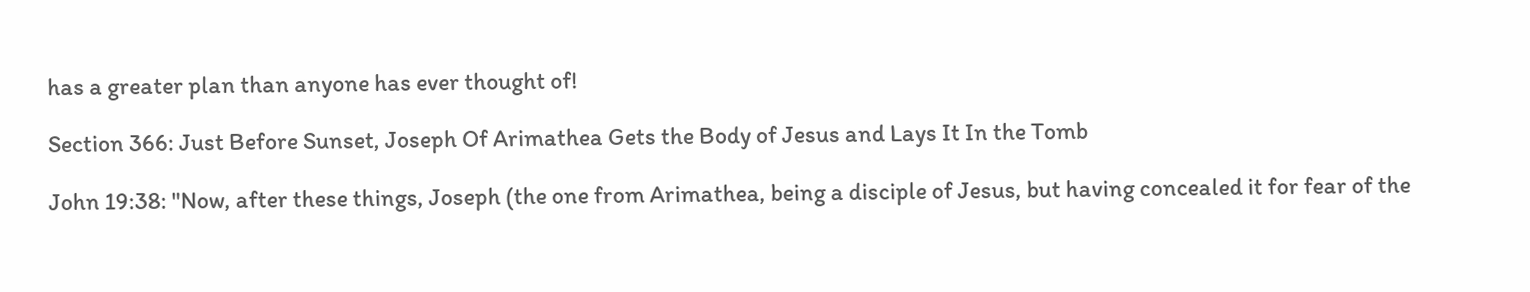has a greater plan than anyone has ever thought of!

Section 366: Just Before Sunset, Joseph Of Arimathea Gets the Body of Jesus and Lays It In the Tomb

John 19:38: "Now, after these things, Joseph (the one from Arimathea, being a disciple of Jesus, but having concealed it for fear of the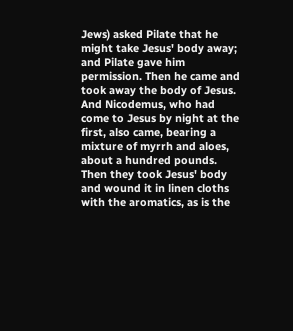Jews) asked Pilate that he might take Jesus' body away; and Pilate gave him permission. Then he came and took away the body of Jesus. And Nicodemus, who had come to Jesus by night at the first, also came, bearing a mixture of myrrh and aloes, about a hundred pounds. Then they took Jesus' body and wound it in linen cloths with the aromatics, as is the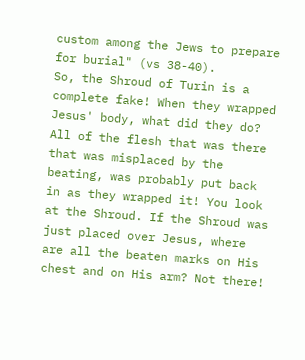custom among the Jews to prepare for burial" (vs 38-40).
So, the Shroud of Turin is a complete fake! When they wrapped Jesus' body, what did they do? All of the flesh that was there that was misplaced by the beating, was probably put back in as they wrapped it! You look at the Shroud. If the Shroud was just placed over Jesus, where are all the beaten marks on His chest and on His arm? Not there!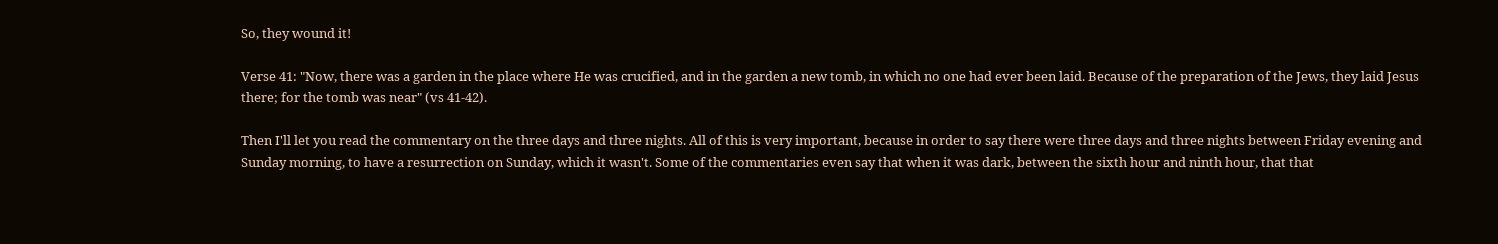So, they wound it!

Verse 41: "Now, there was a garden in the place where He was crucified, and in the garden a new tomb, in which no one had ever been laid. Because of the preparation of the Jews, they laid Jesus there; for the tomb was near" (vs 41-42).

Then I'll let you read the commentary on the three days and three nights. All of this is very important, because in order to say there were three days and three nights between Friday evening and Sunday morning, to have a resurrection on Sunday, which it wasn't. Some of the commentaries even say that when it was dark, between the sixth hour and ninth hour, that that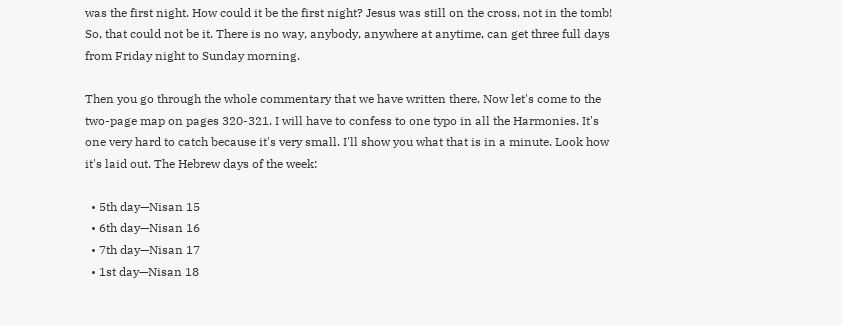was the first night. How could it be the first night? Jesus was still on the cross, not in the tomb! So, that could not be it. There is no way, anybody, anywhere at anytime, can get three full days from Friday night to Sunday morning.

Then you go through the whole commentary that we have written there. Now let's come to the two-page map on pages 320-321. I will have to confess to one typo in all the Harmonies. It's one very hard to catch because it's very small. I'll show you what that is in a minute. Look how it's laid out. The Hebrew days of the week:

  • 5th day—Nisan 15
  • 6th day—Nisan 16
  • 7th day—Nisan 17
  • 1st day—Nisan 18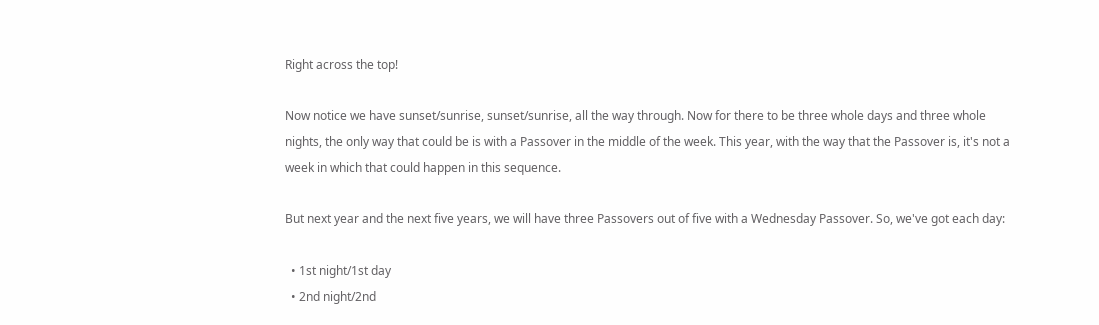Right across the top!

Now notice we have sunset/sunrise, sunset/sunrise, all the way through. Now for there to be three whole days and three whole nights, the only way that could be is with a Passover in the middle of the week. This year, with the way that the Passover is, it's not a week in which that could happen in this sequence.

But next year and the next five years, we will have three Passovers out of five with a Wednesday Passover. So, we've got each day:

  • 1st night/1st day
  • 2nd night/2nd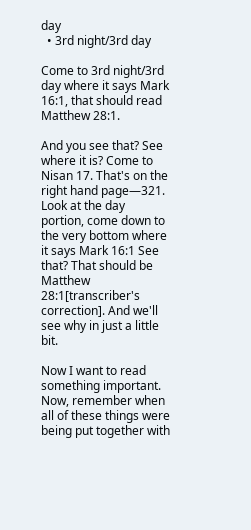day
  • 3rd night/3rd day

Come to 3rd night/3rd day where it says Mark 16:1, that should read Matthew 28:1.

And you see that? See where it is? Come to Nisan 17. That's on the right hand page—321. Look at the day portion, come down to the very bottom where it says Mark 16:1 See that? That should be Matthew 28:1[transcriber's correction]. And we'll see why in just a little bit.

Now I want to read something important. Now, remember when all of these things were being put together with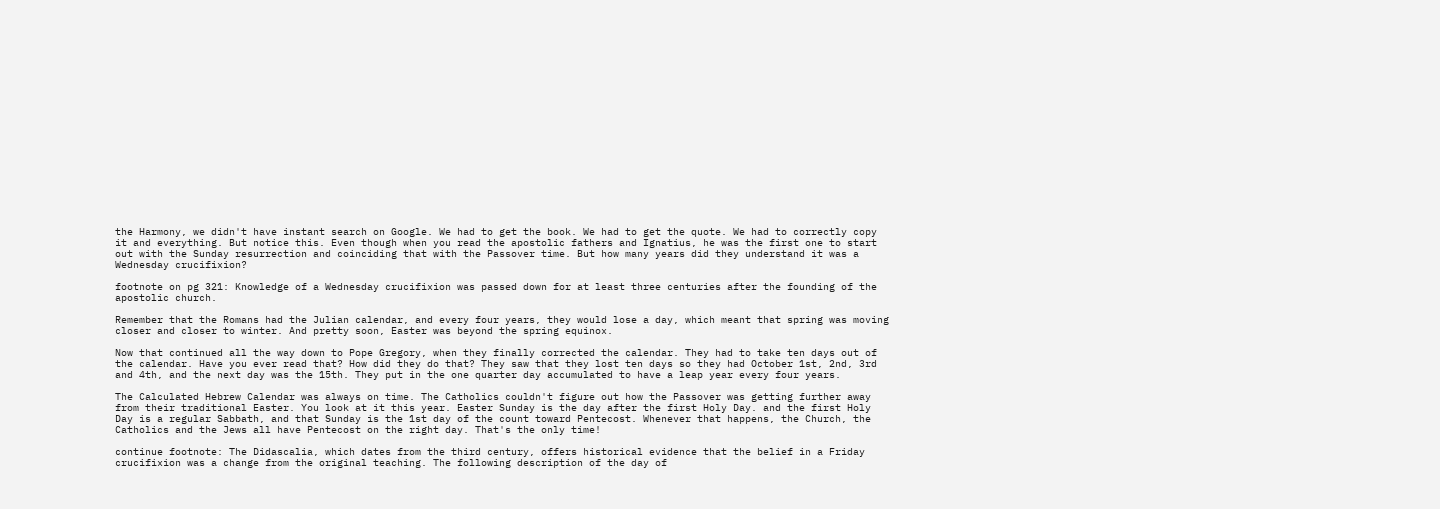the Harmony, we didn't have instant search on Google. We had to get the book. We had to get the quote. We had to correctly copy it and everything. But notice this. Even though when you read the apostolic fathers and Ignatius, he was the first one to start out with the Sunday resurrection and coinciding that with the Passover time. But how many years did they understand it was a Wednesday crucifixion?

footnote on pg 321: Knowledge of a Wednesday crucifixion was passed down for at least three centuries after the founding of the apostolic church.

Remember that the Romans had the Julian calendar, and every four years, they would lose a day, which meant that spring was moving closer and closer to winter. And pretty soon, Easter was beyond the spring equinox.

Now that continued all the way down to Pope Gregory, when they finally corrected the calendar. They had to take ten days out of the calendar. Have you ever read that? How did they do that? They saw that they lost ten days so they had October 1st, 2nd, 3rd and 4th, and the next day was the 15th. They put in the one quarter day accumulated to have a leap year every four years.

The Calculated Hebrew Calendar was always on time. The Catholics couldn't figure out how the Passover was getting further away from their traditional Easter. You look at it this year. Easter Sunday is the day after the first Holy Day. and the first Holy Day is a regular Sabbath, and that Sunday is the 1st day of the count toward Pentecost. Whenever that happens, the Church, the Catholics and the Jews all have Pentecost on the right day. That's the only time!

continue footnote: The Didascalia, which dates from the third century, offers historical evidence that the belief in a Friday crucifixion was a change from the original teaching. The following description of the day of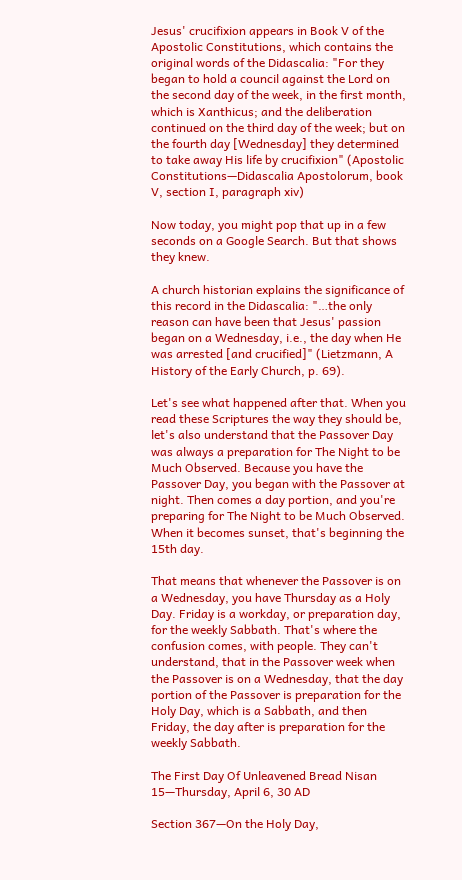Jesus' crucifixion appears in Book V of the Apostolic Constitutions, which contains the original words of the Didascalia: "For they began to hold a council against the Lord on the second day of the week, in the first month, which is Xanthicus; and the deliberation continued on the third day of the week; but on the fourth day [Wednesday] they determined to take away His life by crucifixion" (Apostolic Constitutions—Didascalia Apostolorum, book V, section I, paragraph xiv)

Now today, you might pop that up in a few seconds on a Google Search. But that shows they knew.

A church historian explains the significance of this record in the Didascalia: "…the only reason can have been that Jesus' passion began on a Wednesday, i.e., the day when He was arrested [and crucified]" (Lietzmann, A History of the Early Church, p. 69).

Let's see what happened after that. When you read these Scriptures the way they should be, let's also understand that the Passover Day was always a preparation for The Night to be Much Observed. Because you have the Passover Day, you began with the Passover at night. Then comes a day portion, and you're preparing for The Night to be Much Observed. When it becomes sunset, that's beginning the 15th day.

That means that whenever the Passover is on a Wednesday, you have Thursday as a Holy Day. Friday is a workday, or preparation day, for the weekly Sabbath. That's where the confusion comes, with people. They can't understand, that in the Passover week when the Passover is on a Wednesday, that the day portion of the Passover is preparation for the Holy Day, which is a Sabbath, and then Friday, the day after is preparation for the weekly Sabbath.

The First Day Of Unleavened Bread Nisan 15—Thursday, April 6, 30 AD

Section 367—On the Holy Day,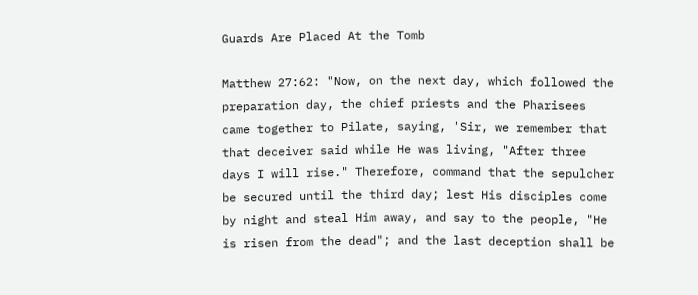Guards Are Placed At the Tomb

Matthew 27:62: "Now, on the next day, which followed the preparation day, the chief priests and the Pharisees came together to Pilate, saying, 'Sir, we remember that that deceiver said while He was living, "After three days I will rise." Therefore, command that the sepulcher be secured until the third day; lest His disciples come by night and steal Him away, and say to the people, "He is risen from the dead"; and the last deception shall be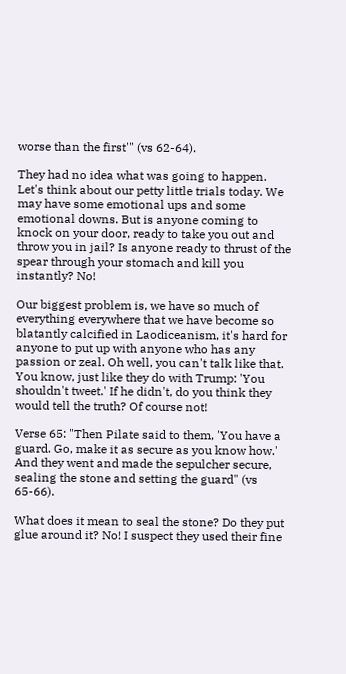worse than the first'" (vs 62-64).

They had no idea what was going to happen. Let's think about our petty little trials today. We may have some emotional ups and some emotional downs. But is anyone coming to knock on your door, ready to take you out and throw you in jail? Is anyone ready to thrust of the spear through your stomach and kill you instantly? No!

Our biggest problem is, we have so much of everything everywhere that we have become so blatantly calcified in Laodiceanism, it's hard for anyone to put up with anyone who has any passion or zeal. Oh well, you can't talk like that. You know, just like they do with Trump: 'You shouldn't tweet.' If he didn't, do you think they would tell the truth? Of course not!

Verse 65: "Then Pilate said to them, 'You have a guard. Go, make it as secure as you know how.' And they went and made the sepulcher secure, sealing the stone and setting the guard" (vs 65-66).

What does it mean to seal the stone? Do they put glue around it? No! I suspect they used their fine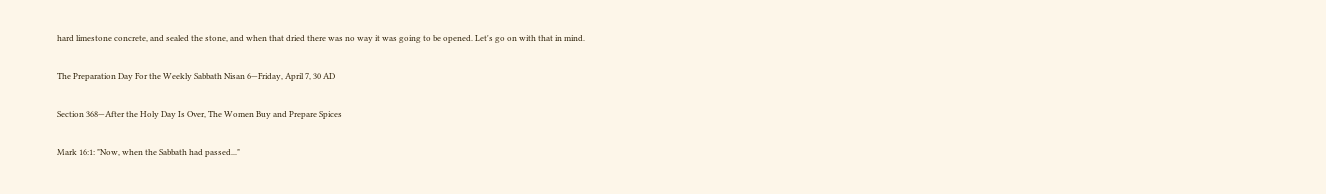hard limestone concrete, and sealed the stone, and when that dried there was no way it was going to be opened. Let's go on with that in mind.

The Preparation Day For the Weekly Sabbath Nisan 6—Friday, April 7, 30 AD

Section 368—After the Holy Day Is Over, The Women Buy and Prepare Spices

Mark 16:1: "Now, when the Sabbath had passed..."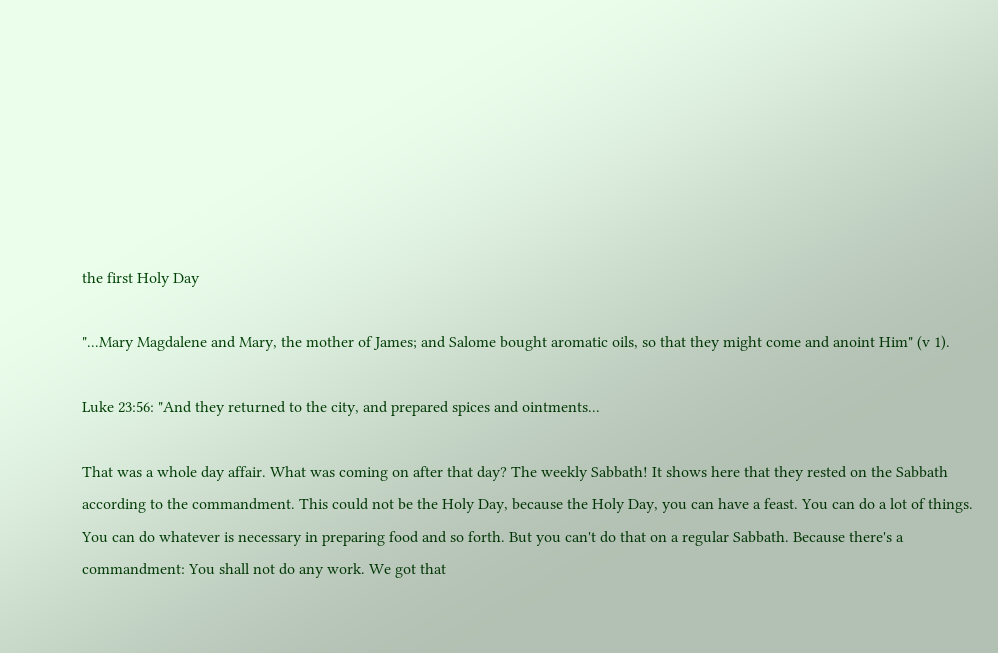the first Holy Day

"...Mary Magdalene and Mary, the mother of James; and Salome bought aromatic oils, so that they might come and anoint Him" (v 1).

Luke 23:56: "And they returned to the city, and prepared spices and ointments...

That was a whole day affair. What was coming on after that day? The weekly Sabbath! It shows here that they rested on the Sabbath according to the commandment. This could not be the Holy Day, because the Holy Day, you can have a feast. You can do a lot of things. You can do whatever is necessary in preparing food and so forth. But you can't do that on a regular Sabbath. Because there's a commandment: You shall not do any work. We got that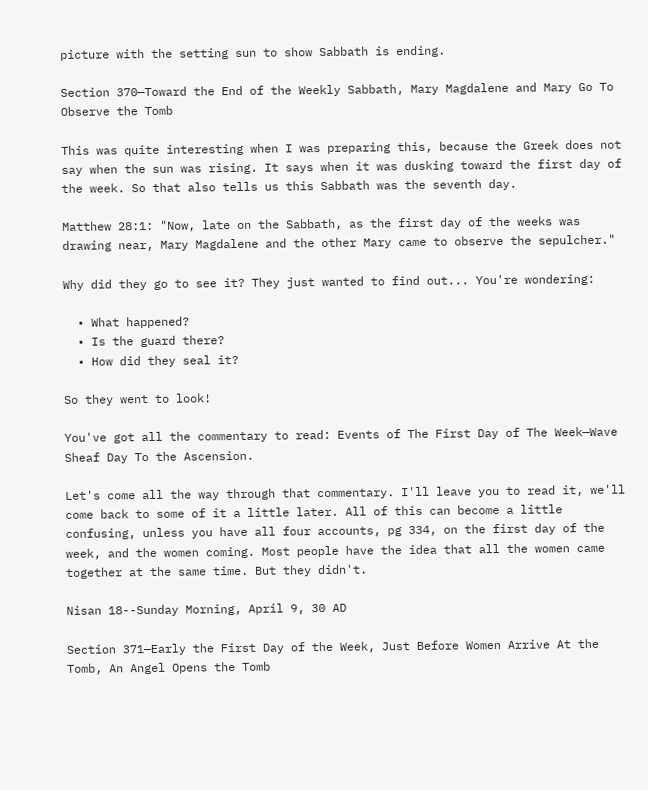picture with the setting sun to show Sabbath is ending.

Section 370—Toward the End of the Weekly Sabbath, Mary Magdalene and Mary Go To Observe the Tomb

This was quite interesting when I was preparing this, because the Greek does not say when the sun was rising. It says when it was dusking toward the first day of the week. So that also tells us this Sabbath was the seventh day.

Matthew 28:1: "Now, late on the Sabbath, as the first day of the weeks was drawing near, Mary Magdalene and the other Mary came to observe the sepulcher."

Why did they go to see it? They just wanted to find out... You're wondering:

  • What happened?
  • Is the guard there?
  • How did they seal it?

So they went to look!

You've got all the commentary to read: Events of The First Day of The Week—Wave Sheaf Day To the Ascension.

Let's come all the way through that commentary. I'll leave you to read it, we'll come back to some of it a little later. All of this can become a little confusing, unless you have all four accounts, pg 334, on the first day of the week, and the women coming. Most people have the idea that all the women came together at the same time. But they didn't.

Nisan 18--Sunday Morning, April 9, 30 AD

Section 371—Early the First Day of the Week, Just Before Women Arrive At the Tomb, An Angel Opens the Tomb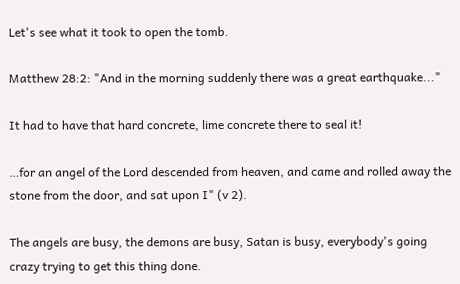Let's see what it took to open the tomb.

Matthew 28:2: "And in the morning suddenly there was a great earthquake..."

It had to have that hard concrete, lime concrete there to seal it!

…for an angel of the Lord descended from heaven, and came and rolled away the stone from the door, and sat upon I" (v 2).

The angels are busy, the demons are busy, Satan is busy, everybody's going crazy trying to get this thing done.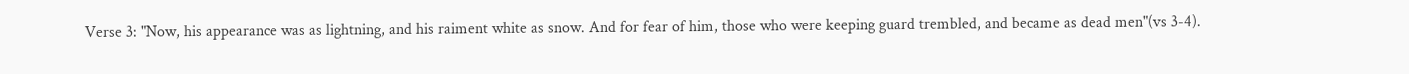Verse 3: "Now, his appearance was as lightning, and his raiment white as snow. And for fear of him, those who were keeping guard trembled, and became as dead men"(vs 3-4).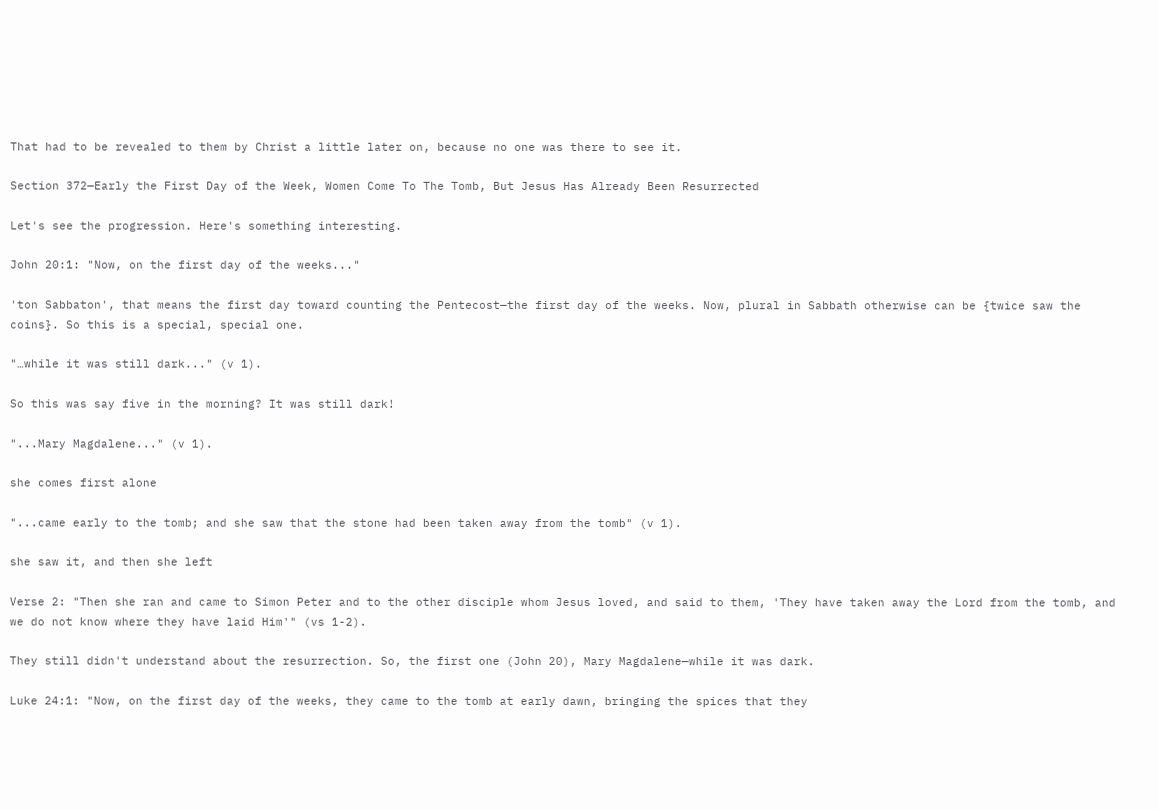That had to be revealed to them by Christ a little later on, because no one was there to see it.

Section 372—Early the First Day of the Week, Women Come To The Tomb, But Jesus Has Already Been Resurrected

Let's see the progression. Here's something interesting.

John 20:1: "Now, on the first day of the weeks..."

'ton Sabbaton', that means the first day toward counting the Pentecost—the first day of the weeks. Now, plural in Sabbath otherwise can be {twice saw the coins}. So this is a special, special one.

"…while it was still dark..." (v 1).

So this was say five in the morning? It was still dark!

"...Mary Magdalene..." (v 1).

she comes first alone

"...came early to the tomb; and she saw that the stone had been taken away from the tomb" (v 1).

she saw it, and then she left

Verse 2: "Then she ran and came to Simon Peter and to the other disciple whom Jesus loved, and said to them, 'They have taken away the Lord from the tomb, and we do not know where they have laid Him'" (vs 1-2).

They still didn't understand about the resurrection. So, the first one (John 20), Mary Magdalene—while it was dark.

Luke 24:1: "Now, on the first day of the weeks, they came to the tomb at early dawn, bringing the spices that they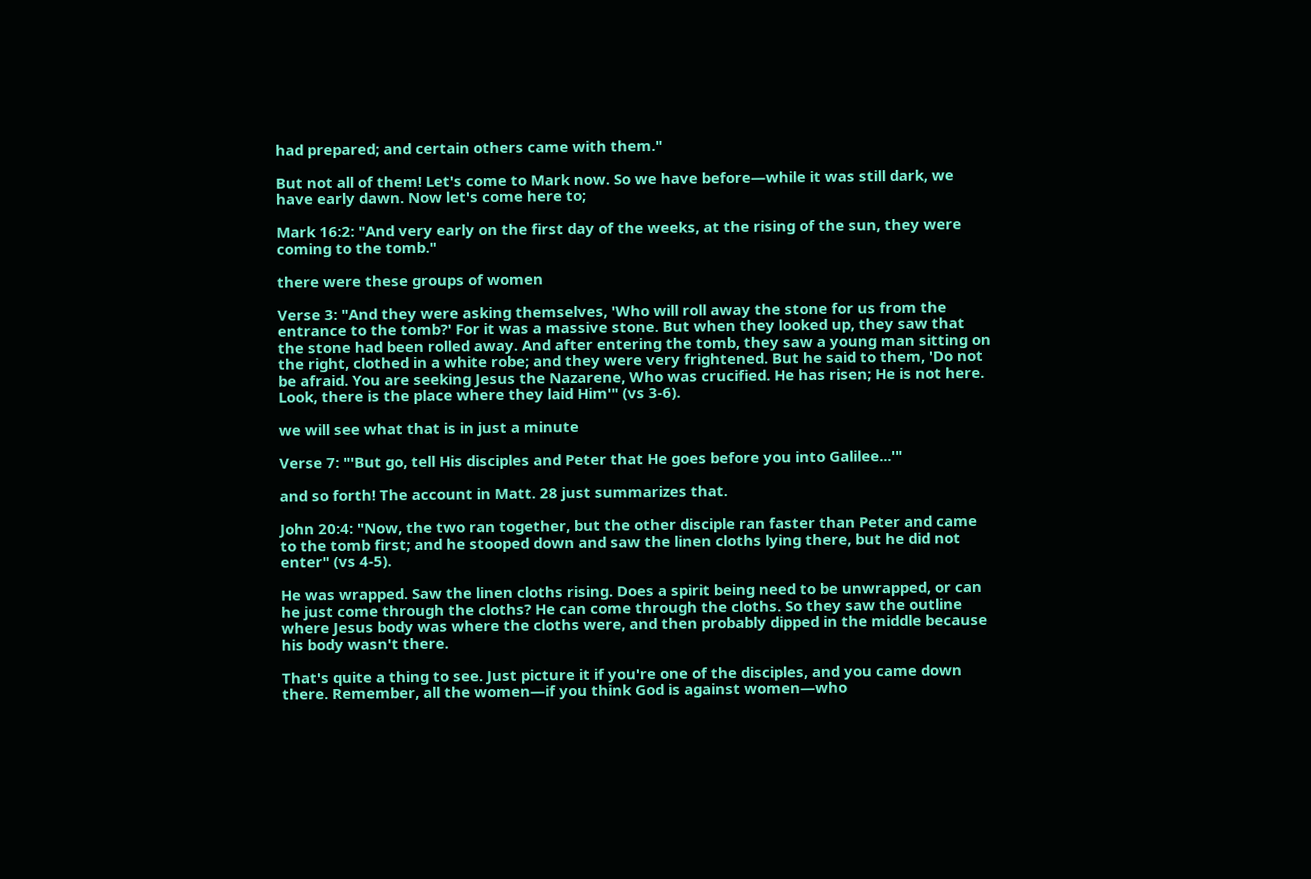had prepared; and certain others came with them."

But not all of them! Let's come to Mark now. So we have before—while it was still dark, we have early dawn. Now let's come here to;

Mark 16:2: "And very early on the first day of the weeks, at the rising of the sun, they were coming to the tomb."

there were these groups of women

Verse 3: "And they were asking themselves, 'Who will roll away the stone for us from the entrance to the tomb?' For it was a massive stone. But when they looked up, they saw that the stone had been rolled away. And after entering the tomb, they saw a young man sitting on the right, clothed in a white robe; and they were very frightened. But he said to them, 'Do not be afraid. You are seeking Jesus the Nazarene, Who was crucified. He has risen; He is not here. Look, there is the place where they laid Him'" (vs 3-6).

we will see what that is in just a minute

Verse 7: "'But go, tell His disciples and Peter that He goes before you into Galilee...'"

and so forth! The account in Matt. 28 just summarizes that.

John 20:4: "Now, the two ran together, but the other disciple ran faster than Peter and came to the tomb first; and he stooped down and saw the linen cloths lying there, but he did not enter" (vs 4-5).

He was wrapped. Saw the linen cloths rising. Does a spirit being need to be unwrapped, or can he just come through the cloths? He can come through the cloths. So they saw the outline where Jesus body was where the cloths were, and then probably dipped in the middle because his body wasn't there.

That's quite a thing to see. Just picture it if you're one of the disciples, and you came down there. Remember, all the women—if you think God is against women—who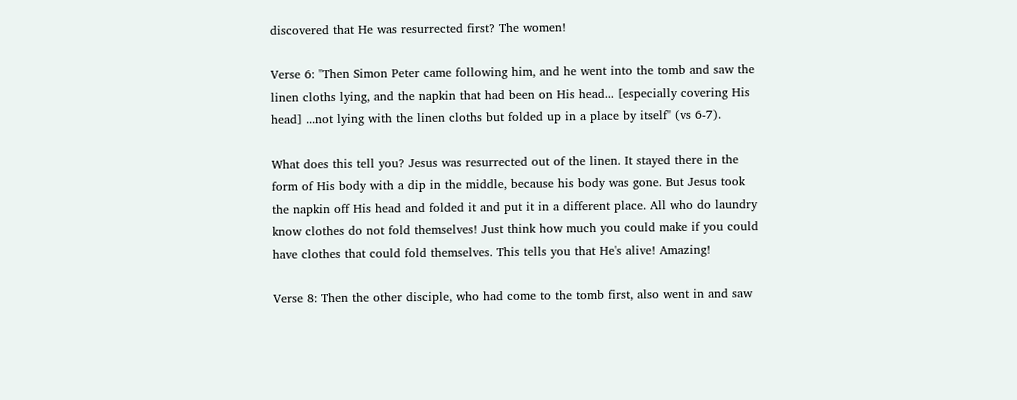discovered that He was resurrected first? The women!

Verse 6: "Then Simon Peter came following him, and he went into the tomb and saw the linen cloths lying, and the napkin that had been on His head... [especially covering His head] ...not lying with the linen cloths but folded up in a place by itself" (vs 6-7).

What does this tell you? Jesus was resurrected out of the linen. It stayed there in the form of His body with a dip in the middle, because his body was gone. But Jesus took the napkin off His head and folded it and put it in a different place. All who do laundry know clothes do not fold themselves! Just think how much you could make if you could have clothes that could fold themselves. This tells you that He's alive! Amazing!

Verse 8: Then the other disciple, who had come to the tomb first, also went in and saw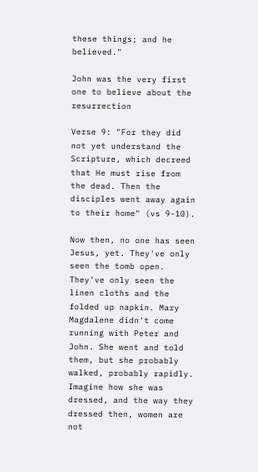these things; and he believed."

John was the very first one to believe about the resurrection

Verse 9: "For they did not yet understand the Scripture, which decreed that He must rise from the dead. Then the disciples went away again to their home" (vs 9-10).

Now then, no one has seen Jesus, yet. They've only seen the tomb open. They've only seen the linen cloths and the folded up napkin. Mary Magdalene didn't come running with Peter and John. She went and told them, but she probably walked, probably rapidly. Imagine how she was dressed, and the way they dressed then, women are not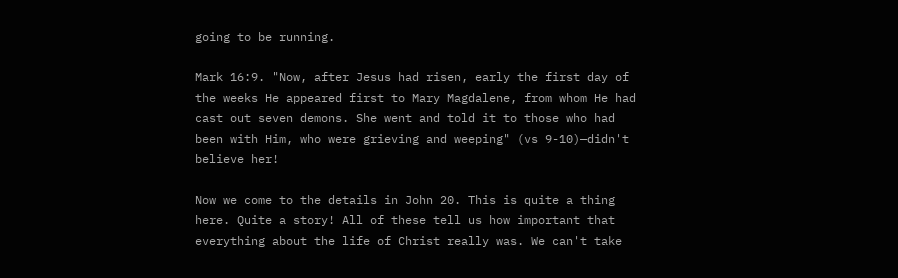going to be running.

Mark 16:9. "Now, after Jesus had risen, early the first day of the weeks He appeared first to Mary Magdalene, from whom He had cast out seven demons. She went and told it to those who had been with Him, who were grieving and weeping" (vs 9-10)—didn't believe her!

Now we come to the details in John 20. This is quite a thing here. Quite a story! All of these tell us how important that everything about the life of Christ really was. We can't take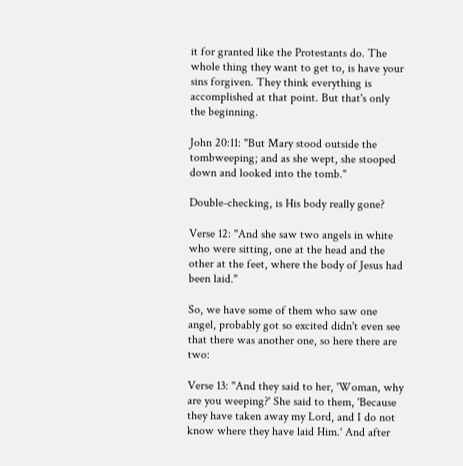it for granted like the Protestants do. The whole thing they want to get to, is have your sins forgiven. They think everything is accomplished at that point. But that's only the beginning.

John 20:11: "But Mary stood outside the tombweeping; and as she wept, she stooped down and looked into the tomb."

Double-checking, is His body really gone?

Verse 12: "And she saw two angels in white who were sitting, one at the head and the other at the feet, where the body of Jesus had been laid."

So, we have some of them who saw one angel, probably got so excited didn't even see that there was another one, so here there are two:

Verse 13: "And they said to her, 'Woman, why are you weeping?' She said to them, 'Because they have taken away my Lord, and I do not know where they have laid Him.' And after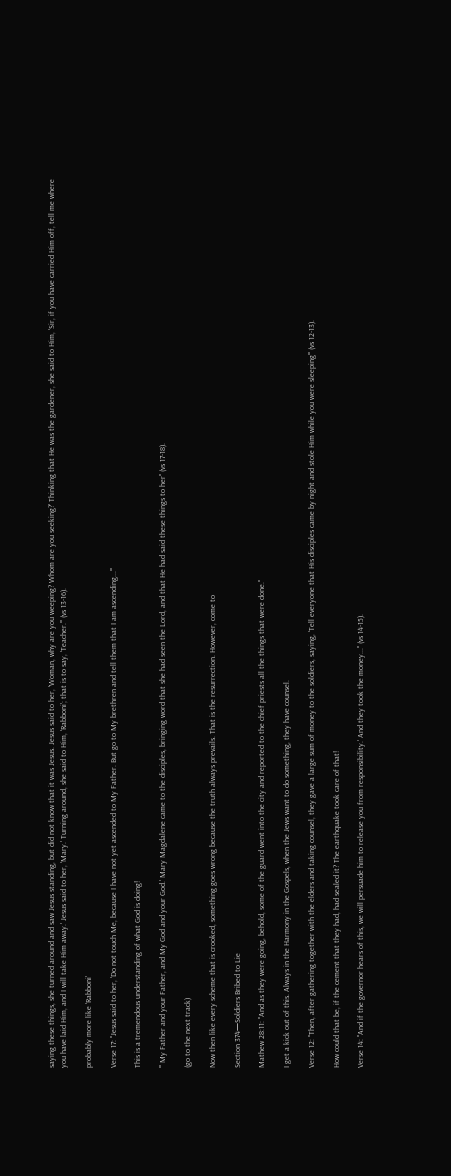saying these things, she turned around and saw Jesus standing, but did not know that it was Jesus. Jesus said to her, 'Woman, why are you weeping? Whom are you seeking?' Thinking that He was the gardener, she said to Him, 'Sir, if you have carried Him off, tell me where you have laid Him, and I will take Him away.' Jesus said to her, 'Mary.' Turning around, she said to Him, 'Rabboni'; that is to say, 'Teacher.'" (vs 13-16).

probably more like 'Rabboni'

Verse 17: "Jesus said to her, 'Do not touch Me, because I have not yet ascended to My Father. But go to My brethren and tell them that I am ascending...'"

This is a tremendous understanding of what God is doing!

"' My Father and your Father, and My God and your God.' Mary Magdalene came to the disciples, bringing word that she had seen the Lord, and that He had said these things to her" (vs 17-18).

(go to the next track)

Now then like every scheme that is crooked, something goes wrong because the truth always prevails. That is the resurrection. However, come to

Section 374—Soldiers Bribed to Lie

Mathew 28:11: "And as they were going, behold, some of the guard went into the city and reported to the chief priests all the things that were done."

I get a kick out of this. Always in the Harmony in the Gospels, when the Jews want to do something, they have counsel.

Verse 12: "Then, after gathering together with the elders and taking counsel, they gave a large sum of money to the soldiers, saying, 'Tell everyone that His disciples came by night and stole Him while you were sleeping'" (vs 12-13).

How could that be, if the cement that they had, had sealed it? The earthquake took care of that!

Verse 14: "And if the governor hears of this, we will persuade him to release you from responsibility.' And they took the money..." (vs 14-15).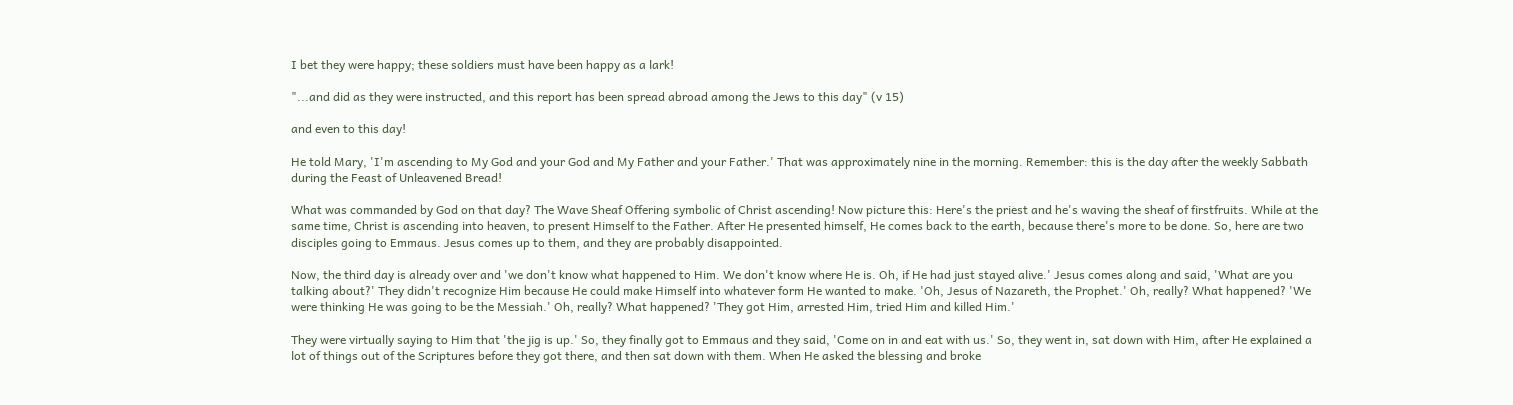I bet they were happy; these soldiers must have been happy as a lark!

"...and did as they were instructed, and this report has been spread abroad among the Jews to this day" (v 15)

and even to this day!

He told Mary, 'I'm ascending to My God and your God and My Father and your Father.' That was approximately nine in the morning. Remember: this is the day after the weekly Sabbath during the Feast of Unleavened Bread!

What was commanded by God on that day? The Wave Sheaf Offering symbolic of Christ ascending! Now picture this: Here's the priest and he's waving the sheaf of firstfruits. While at the same time, Christ is ascending into heaven, to present Himself to the Father. After He presented himself, He comes back to the earth, because there's more to be done. So, here are two disciples going to Emmaus. Jesus comes up to them, and they are probably disappointed.

Now, the third day is already over and 'we don't know what happened to Him. We don't know where He is. Oh, if He had just stayed alive.' Jesus comes along and said, 'What are you talking about?' They didn't recognize Him because He could make Himself into whatever form He wanted to make. 'Oh, Jesus of Nazareth, the Prophet.' Oh, really? What happened? 'We were thinking He was going to be the Messiah.' Oh, really? What happened? 'They got Him, arrested Him, tried Him and killed Him.'

They were virtually saying to Him that 'the jig is up.' So, they finally got to Emmaus and they said, 'Come on in and eat with us.' So, they went in, sat down with Him, after He explained a lot of things out of the Scriptures before they got there, and then sat down with them. When He asked the blessing and broke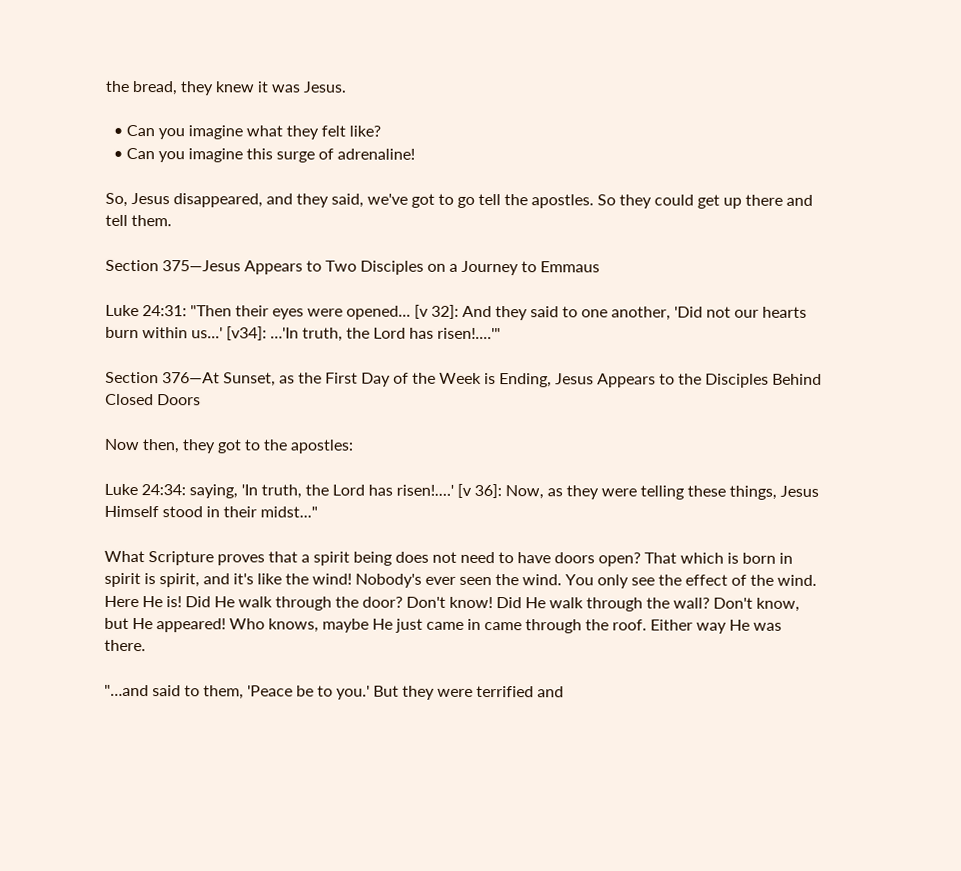the bread, they knew it was Jesus.

  • Can you imagine what they felt like?
  • Can you imagine this surge of adrenaline!

So, Jesus disappeared, and they said, we've got to go tell the apostles. So they could get up there and tell them.

Section 375—Jesus Appears to Two Disciples on a Journey to Emmaus

Luke 24:31: "Then their eyes were opened... [v 32]: And they said to one another, 'Did not our hearts burn within us...' [v34]: …'In truth, the Lord has risen!....'"

Section 376—At Sunset, as the First Day of the Week is Ending, Jesus Appears to the Disciples Behind Closed Doors

Now then, they got to the apostles:

Luke 24:34: saying, 'In truth, the Lord has risen!.…' [v 36]: Now, as they were telling these things, Jesus Himself stood in their midst..."

What Scripture proves that a spirit being does not need to have doors open? That which is born in spirit is spirit, and it's like the wind! Nobody's ever seen the wind. You only see the effect of the wind. Here He is! Did He walk through the door? Don't know! Did He walk through the wall? Don't know, but He appeared! Who knows, maybe He just came in came through the roof. Either way He was there.

"…and said to them, 'Peace be to you.' But they were terrified and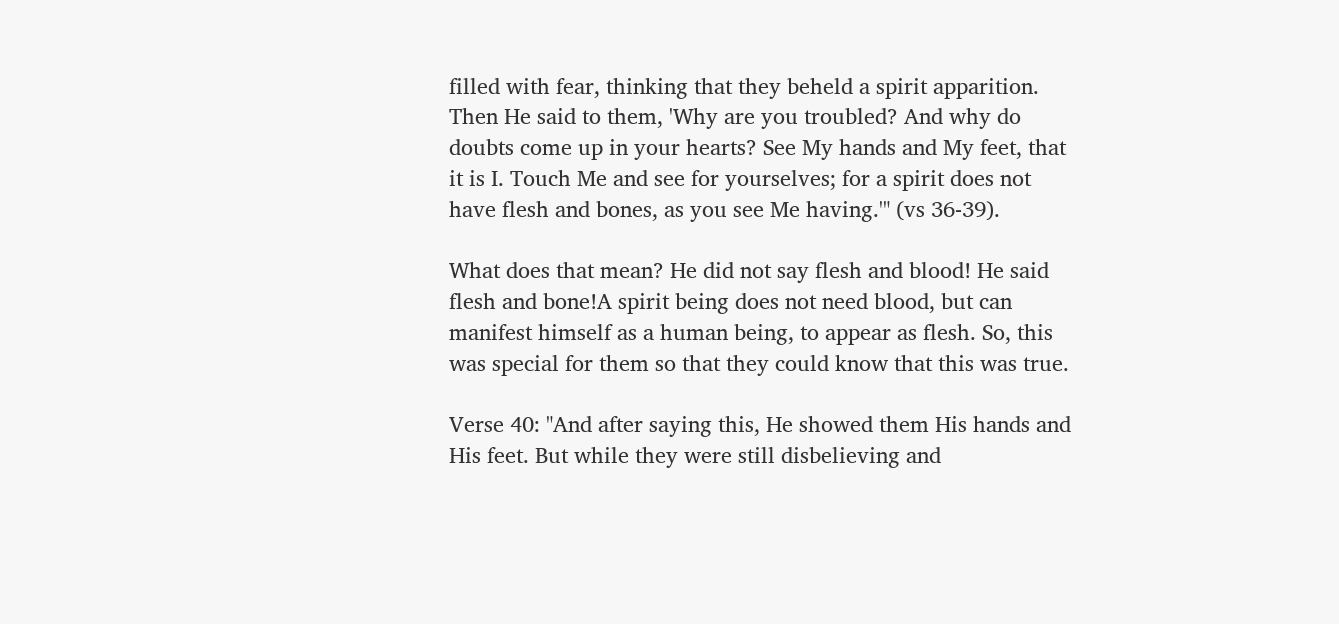filled with fear, thinking that they beheld a spirit apparition. Then He said to them, 'Why are you troubled? And why do doubts come up in your hearts? See My hands and My feet, that it is I. Touch Me and see for yourselves; for a spirit does not have flesh and bones, as you see Me having.'" (vs 36-39).

What does that mean? He did not say flesh and blood! He said flesh and bone!A spirit being does not need blood, but can manifest himself as a human being, to appear as flesh. So, this was special for them so that they could know that this was true.

Verse 40: "And after saying this, He showed them His hands and His feet. But while they were still disbelieving and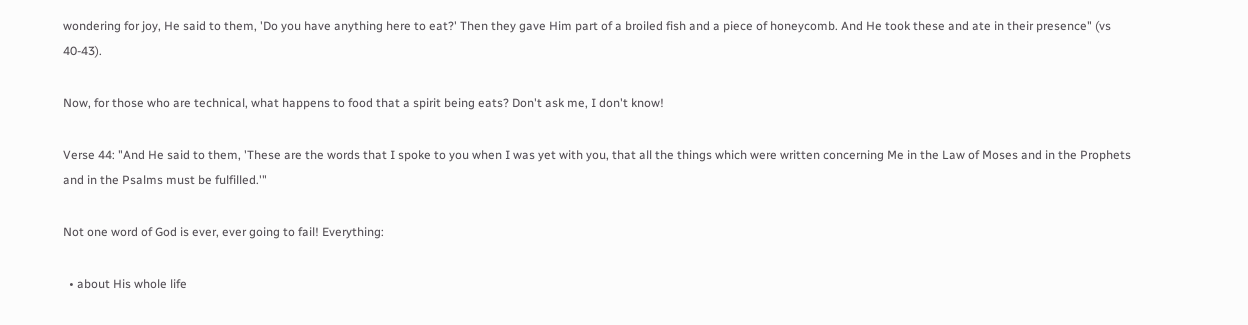wondering for joy, He said to them, 'Do you have anything here to eat?' Then they gave Him part of a broiled fish and a piece of honeycomb. And He took these and ate in their presence" (vs 40-43).

Now, for those who are technical, what happens to food that a spirit being eats? Don't ask me, I don't know!

Verse 44: "And He said to them, 'These are the words that I spoke to you when I was yet with you, that all the things which were written concerning Me in the Law of Moses and in the Prophets and in the Psalms must be fulfilled.'"

Not one word of God is ever, ever going to fail! Everything:

  • about His whole life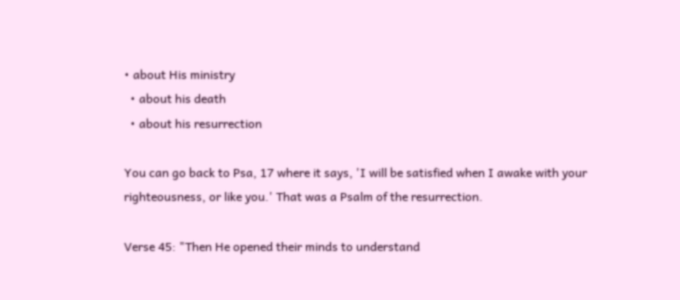• about His ministry
  • about his death
  • about his resurrection

You can go back to Psa, 17 where it says, 'I will be satisfied when I awake with your righteousness, or like you.' That was a Psalm of the resurrection.

Verse 45: "Then He opened their minds to understand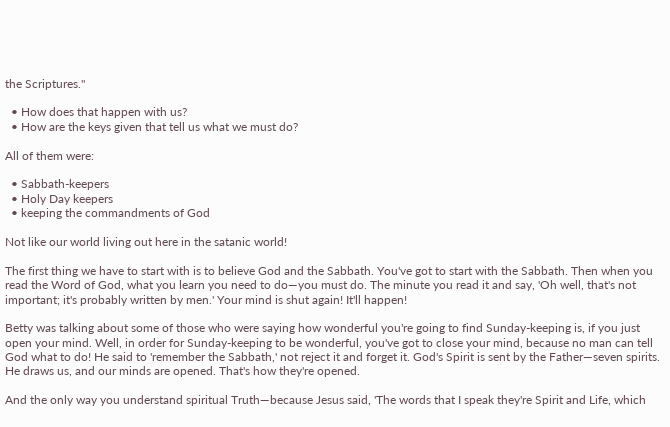the Scriptures."

  • How does that happen with us?
  • How are the keys given that tell us what we must do?

All of them were:

  • Sabbath-keepers
  • Holy Day keepers
  • keeping the commandments of God

Not like our world living out here in the satanic world!

The first thing we have to start with is to believe God and the Sabbath. You've got to start with the Sabbath. Then when you read the Word of God, what you learn you need to do—you must do. The minute you read it and say, 'Oh well, that's not important; it's probably written by men.' Your mind is shut again! It'll happen!

Betty was talking about some of those who were saying how wonderful you're going to find Sunday-keeping is, if you just open your mind. Well, in order for Sunday-keeping to be wonderful, you've got to close your mind, because no man can tell God what to do! He said to 'remember the Sabbath,' not reject it and forget it. God's Spirit is sent by the Father—seven spirits. He draws us, and our minds are opened. That's how they're opened.

And the only way you understand spiritual Truth—because Jesus said, 'The words that I speak they're Spirit and Life, which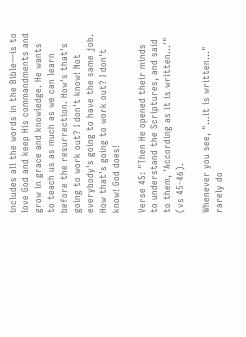includes all the words in the Bible—is to love God and keep His commandments and grow in grace and knowledge. He wants to teach us as much as we can learn before the resurrection. How's that's going to work out? I don't know! Not everybody's going to have the same job. How that's going to work out? I don't know! God does!

Verse 45: "Then He opened their minds to understand the Scriptures, and said to them, 'According as it is written...'" (vs 45-46).

Whenever you see, "…it is written…" rarely do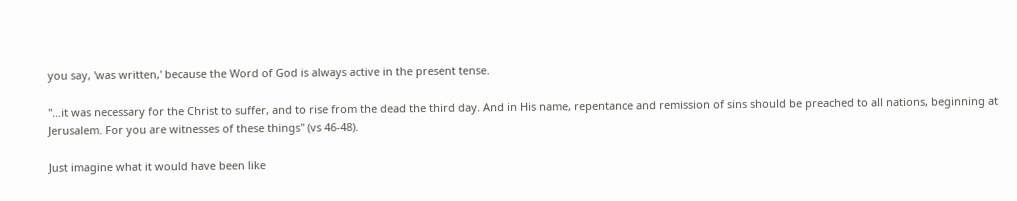you say, 'was written,' because the Word of God is always active in the present tense.

"…it was necessary for the Christ to suffer, and to rise from the dead the third day. And in His name, repentance and remission of sins should be preached to all nations, beginning at Jerusalem. For you are witnesses of these things" (vs 46-48).

Just imagine what it would have been like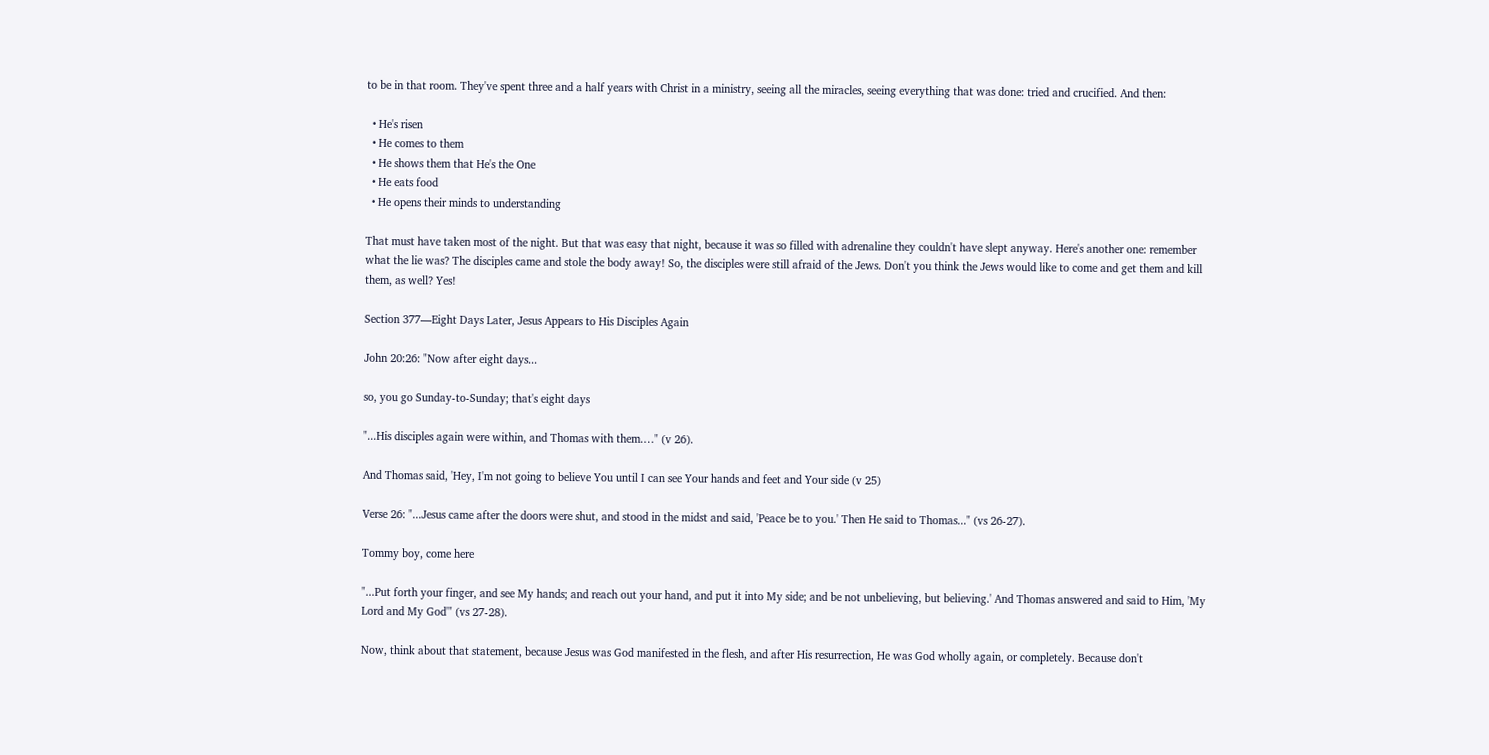to be in that room. They've spent three and a half years with Christ in a ministry, seeing all the miracles, seeing everything that was done: tried and crucified. And then:

  • He's risen
  • He comes to them
  • He shows them that He's the One
  • He eats food
  • He opens their minds to understanding

That must have taken most of the night. But that was easy that night, because it was so filled with adrenaline they couldn't have slept anyway. Here's another one: remember what the lie was? The disciples came and stole the body away! So, the disciples were still afraid of the Jews. Don't you think the Jews would like to come and get them and kill them, as well? Yes!

Section 377—Eight Days Later, Jesus Appears to His Disciples Again

John 20:26: "Now after eight days...

so, you go Sunday-to-Sunday; that's eight days

"...His disciples again were within, and Thomas with them.…" (v 26).

And Thomas said, 'Hey, I'm not going to believe You until I can see Your hands and feet and Your side (v 25)

Verse 26: "...Jesus came after the doors were shut, and stood in the midst and said, 'Peace be to you.' Then He said to Thomas..." (vs 26-27).

Tommy boy, come here

"...Put forth your finger, and see My hands; and reach out your hand, and put it into My side; and be not unbelieving, but believing.' And Thomas answered and said to Him, 'My Lord and My God'" (vs 27-28).

Now, think about that statement, because Jesus was God manifested in the flesh, and after His resurrection, He was God wholly again, or completely. Because don't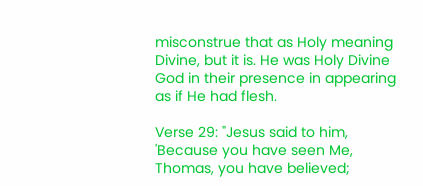misconstrue that as Holy meaning Divine, but it is. He was Holy Divine God in their presence in appearing as if He had flesh.

Verse 29: "Jesus said to him, 'Because you have seen Me, Thomas, you have believed;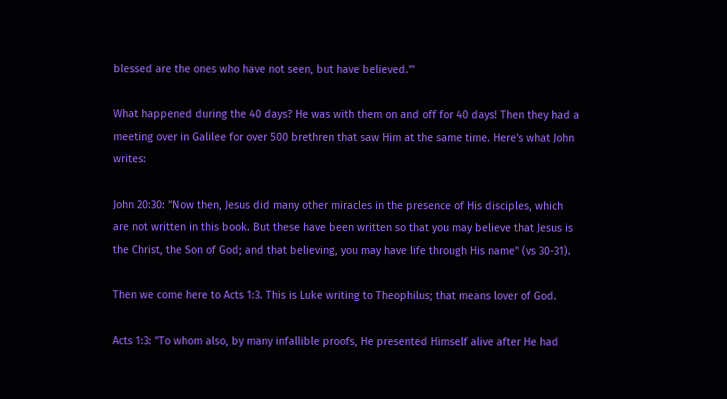blessed are the ones who have not seen, but have believed.'"

What happened during the 40 days? He was with them on and off for 40 days! Then they had a meeting over in Galilee for over 500 brethren that saw Him at the same time. Here's what John writes:

John 20:30: "Now then, Jesus did many other miracles in the presence of His disciples, which are not written in this book. But these have been written so that you may believe that Jesus is the Christ, the Son of God; and that believing, you may have life through His name" (vs 30-31).

Then we come here to Acts 1:3. This is Luke writing to Theophilus; that means lover of God.

Acts 1:3: "To whom also, by many infallible proofs, He presented Himself alive after He had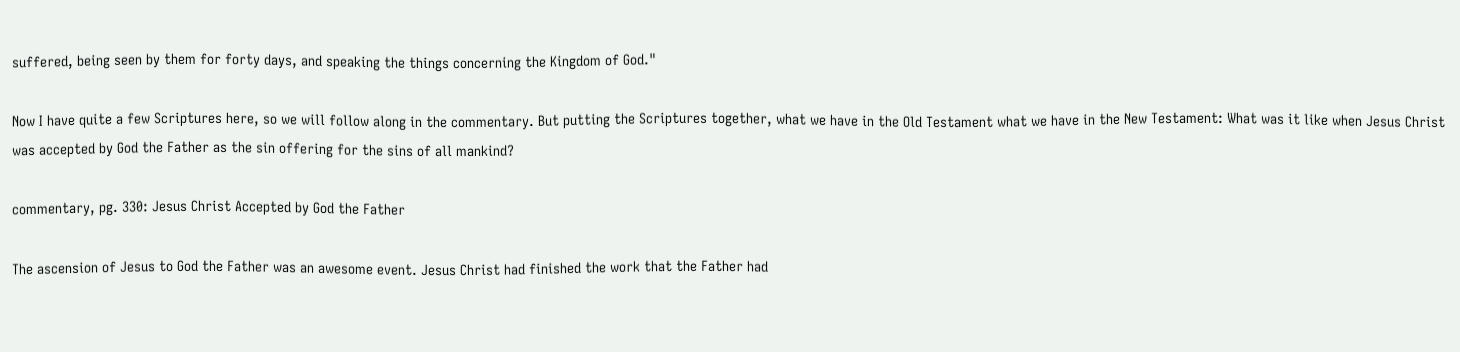suffered, being seen by them for forty days, and speaking the things concerning the Kingdom of God."

Now I have quite a few Scriptures here, so we will follow along in the commentary. But putting the Scriptures together, what we have in the Old Testament what we have in the New Testament: What was it like when Jesus Christ was accepted by God the Father as the sin offering for the sins of all mankind?

commentary, pg. 330: Jesus Christ Accepted by God the Father

The ascension of Jesus to God the Father was an awesome event. Jesus Christ had finished the work that the Father had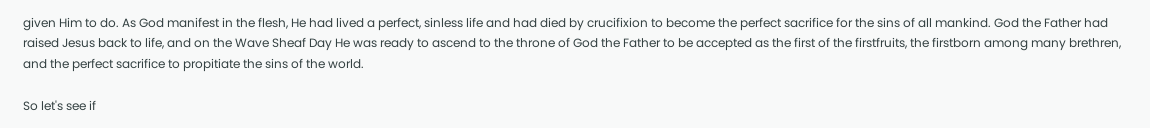given Him to do. As God manifest in the flesh, He had lived a perfect, sinless life and had died by crucifixion to become the perfect sacrifice for the sins of all mankind. God the Father had raised Jesus back to life, and on the Wave Sheaf Day He was ready to ascend to the throne of God the Father to be accepted as the first of the firstfruits, the firstborn among many brethren, and the perfect sacrifice to propitiate the sins of the world.

So let's see if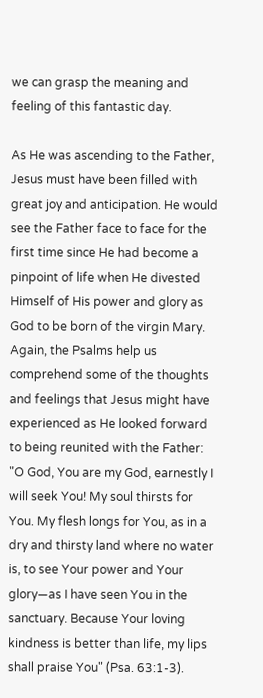we can grasp the meaning and feeling of this fantastic day.

As He was ascending to the Father, Jesus must have been filled with great joy and anticipation. He would see the Father face to face for the first time since He had become a pinpoint of life when He divested Himself of His power and glory as God to be born of the virgin Mary. Again, the Psalms help us comprehend some of the thoughts and feelings that Jesus might have experienced as He looked forward to being reunited with the Father: "O God, You are my God, earnestly I will seek You! My soul thirsts for You. My flesh longs for You, as in a dry and thirsty land where no water is, to see Your power and Your glory—as I have seen You in the sanctuary. Because Your loving kindness is better than life, my lips shall praise You" (Psa. 63:1-3).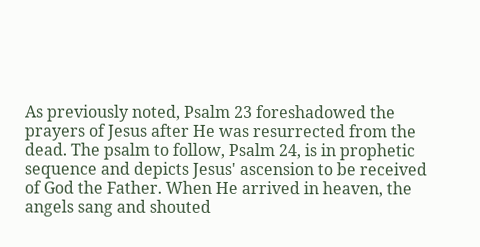As previously noted, Psalm 23 foreshadowed the prayers of Jesus after He was resurrected from the dead. The psalm to follow, Psalm 24, is in prophetic sequence and depicts Jesus' ascension to be received of God the Father. When He arrived in heaven, the angels sang and shouted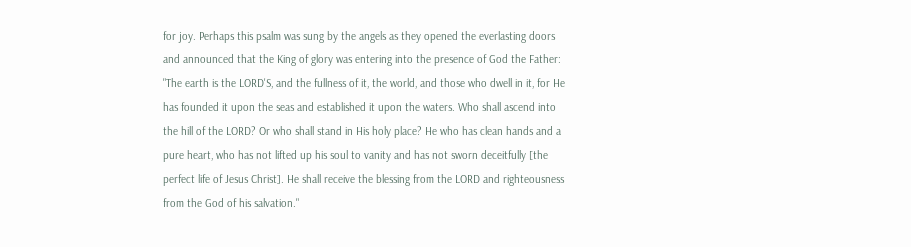for joy. Perhaps this psalm was sung by the angels as they opened the everlasting doors and announced that the King of glory was entering into the presence of God the Father: "The earth is the LORD'S, and the fullness of it, the world, and those who dwell in it, for He has founded it upon the seas and established it upon the waters. Who shall ascend into the hill of the LORD? Or who shall stand in His holy place? He who has clean hands and a pure heart, who has not lifted up his soul to vanity and has not sworn deceitfully [the perfect life of Jesus Christ]. He shall receive the blessing from the LORD and righteousness from the God of his salvation."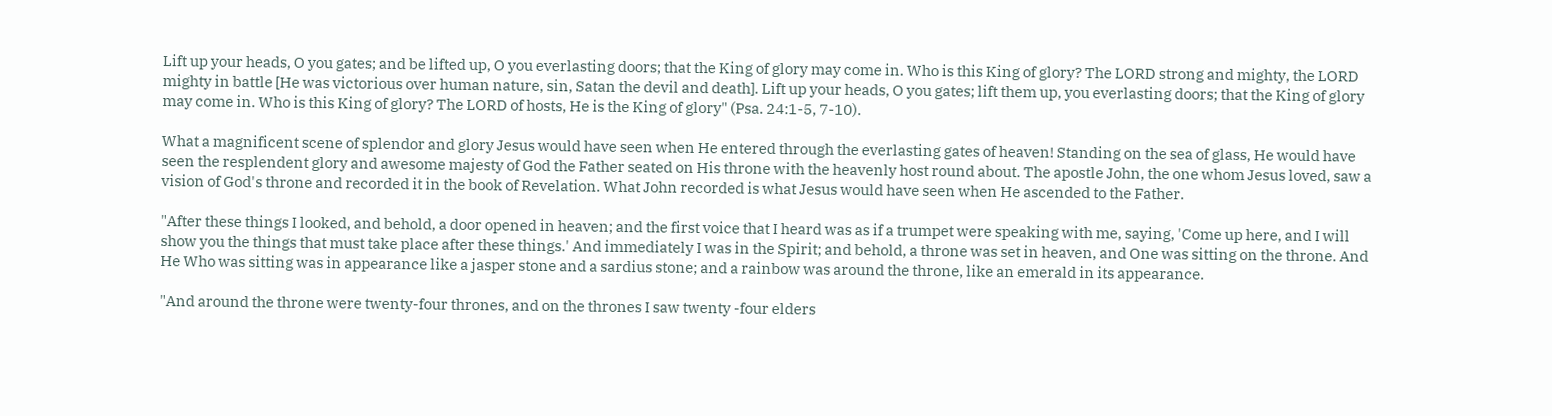Lift up your heads, O you gates; and be lifted up, O you everlasting doors; that the King of glory may come in. Who is this King of glory? The LORD strong and mighty, the LORD mighty in battle [He was victorious over human nature, sin, Satan the devil and death]. Lift up your heads, O you gates; lift them up, you everlasting doors; that the King of glory may come in. Who is this King of glory? The LORD of hosts, He is the King of glory" (Psa. 24:1-5, 7-10).

What a magnificent scene of splendor and glory Jesus would have seen when He entered through the everlasting gates of heaven! Standing on the sea of glass, He would have seen the resplendent glory and awesome majesty of God the Father seated on His throne with the heavenly host round about. The apostle John, the one whom Jesus loved, saw a vision of God's throne and recorded it in the book of Revelation. What John recorded is what Jesus would have seen when He ascended to the Father.

"After these things I looked, and behold, a door opened in heaven; and the first voice that I heard was as if a trumpet were speaking with me, saying, 'Come up here, and I will show you the things that must take place after these things.' And immediately I was in the Spirit; and behold, a throne was set in heaven, and One was sitting on the throne. And He Who was sitting was in appearance like a jasper stone and a sardius stone; and a rainbow was around the throne, like an emerald in its appearance.

"And around the throne were twenty-four thrones, and on the thrones I saw twenty -four elders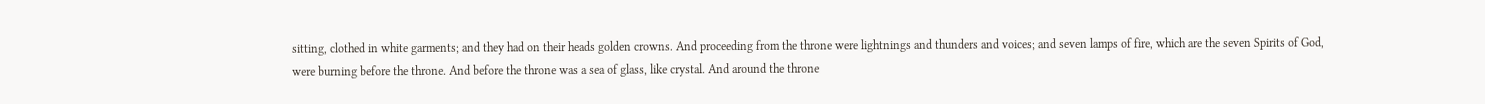sitting, clothed in white garments; and they had on their heads golden crowns. And proceeding from the throne were lightnings and thunders and voices; and seven lamps of fire, which are the seven Spirits of God, were burning before the throne. And before the throne was a sea of glass, like crystal. And around the throne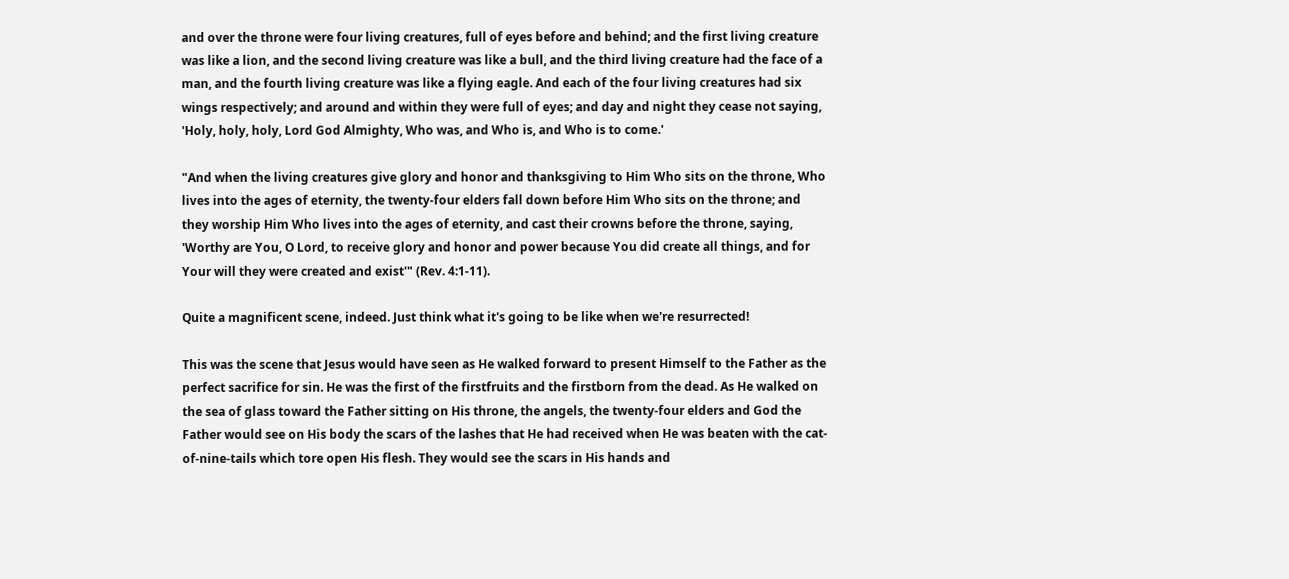and over the throne were four living creatures, full of eyes before and behind; and the first living creature was like a lion, and the second living creature was like a bull, and the third living creature had the face of a man, and the fourth living creature was like a flying eagle. And each of the four living creatures had six wings respectively; and around and within they were full of eyes; and day and night they cease not saying, 'Holy, holy, holy, Lord God Almighty, Who was, and Who is, and Who is to come.'

"And when the living creatures give glory and honor and thanksgiving to Him Who sits on the throne, Who lives into the ages of eternity, the twenty-four elders fall down before Him Who sits on the throne; and they worship Him Who lives into the ages of eternity, and cast their crowns before the throne, saying, 'Worthy are You, O Lord, to receive glory and honor and power because You did create all things, and for Your will they were created and exist'" (Rev. 4:1-11).

Quite a magnificent scene, indeed. Just think what it's going to be like when we're resurrected!

This was the scene that Jesus would have seen as He walked forward to present Himself to the Father as the perfect sacrifice for sin. He was the first of the firstfruits and the firstborn from the dead. As He walked on the sea of glass toward the Father sitting on His throne, the angels, the twenty-four elders and God the Father would see on His body the scars of the lashes that He had received when He was beaten with the cat-of-nine-tails which tore open His flesh. They would see the scars in His hands and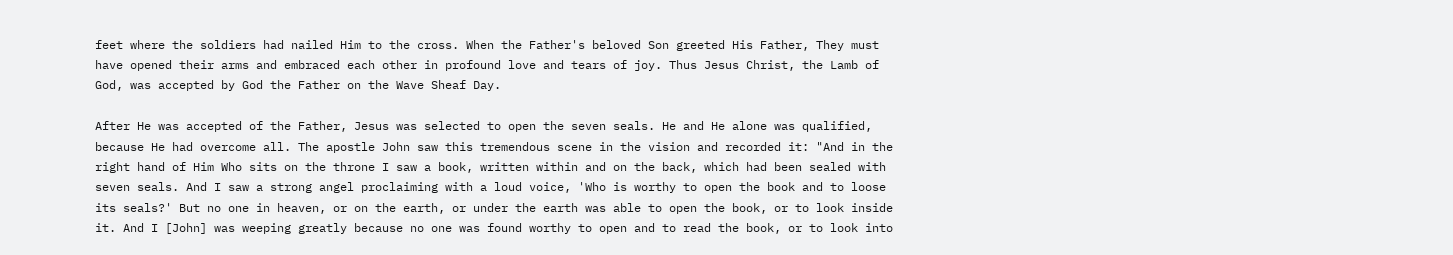feet where the soldiers had nailed Him to the cross. When the Father's beloved Son greeted His Father, They must have opened their arms and embraced each other in profound love and tears of joy. Thus Jesus Christ, the Lamb of God, was accepted by God the Father on the Wave Sheaf Day.

After He was accepted of the Father, Jesus was selected to open the seven seals. He and He alone was qualified, because He had overcome all. The apostle John saw this tremendous scene in the vision and recorded it: "And in the right hand of Him Who sits on the throne I saw a book, written within and on the back, which had been sealed with seven seals. And I saw a strong angel proclaiming with a loud voice, 'Who is worthy to open the book and to loose its seals?' But no one in heaven, or on the earth, or under the earth was able to open the book, or to look inside it. And I [John] was weeping greatly because no one was found worthy to open and to read the book, or to look into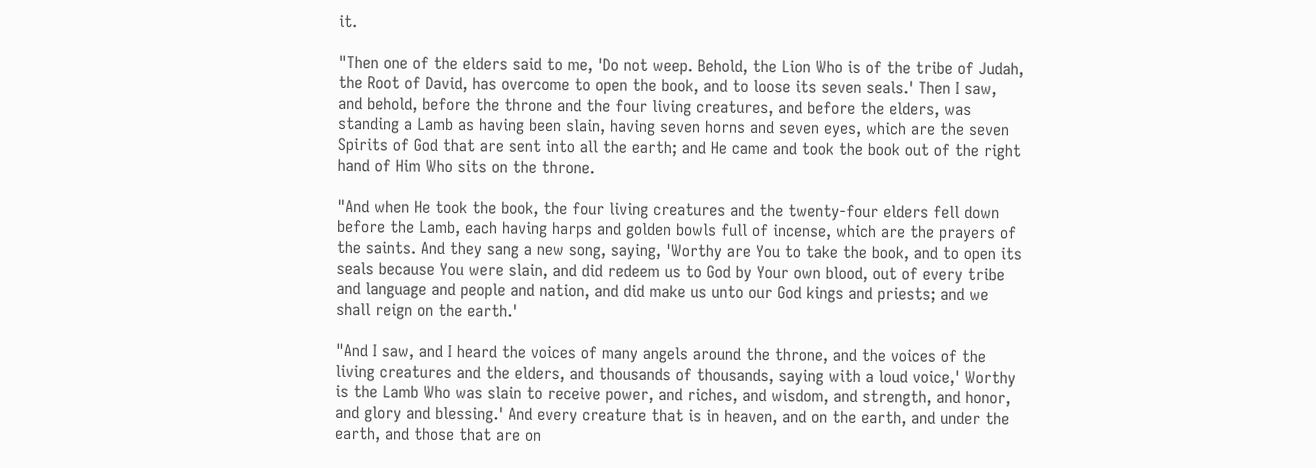it.

"Then one of the elders said to me, 'Do not weep. Behold, the Lion Who is of the tribe of Judah, the Root of David, has overcome to open the book, and to loose its seven seals.' Then I saw, and behold, before the throne and the four living creatures, and before the elders, was standing a Lamb as having been slain, having seven horns and seven eyes, which are the seven Spirits of God that are sent into all the earth; and He came and took the book out of the right hand of Him Who sits on the throne.

"And when He took the book, the four living creatures and the twenty-four elders fell down before the Lamb, each having harps and golden bowls full of incense, which are the prayers of the saints. And they sang a new song, saying, 'Worthy are You to take the book, and to open its seals because You were slain, and did redeem us to God by Your own blood, out of every tribe and language and people and nation, and did make us unto our God kings and priests; and we shall reign on the earth.'

"And I saw, and I heard the voices of many angels around the throne, and the voices of the living creatures and the elders, and thousands of thousands, saying with a loud voice,' Worthy is the Lamb Who was slain to receive power, and riches, and wisdom, and strength, and honor, and glory and blessing.' And every creature that is in heaven, and on the earth, and under the earth, and those that are on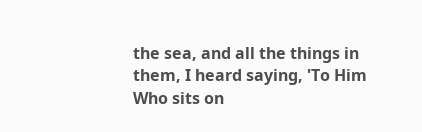the sea, and all the things in them, I heard saying, 'To Him Who sits on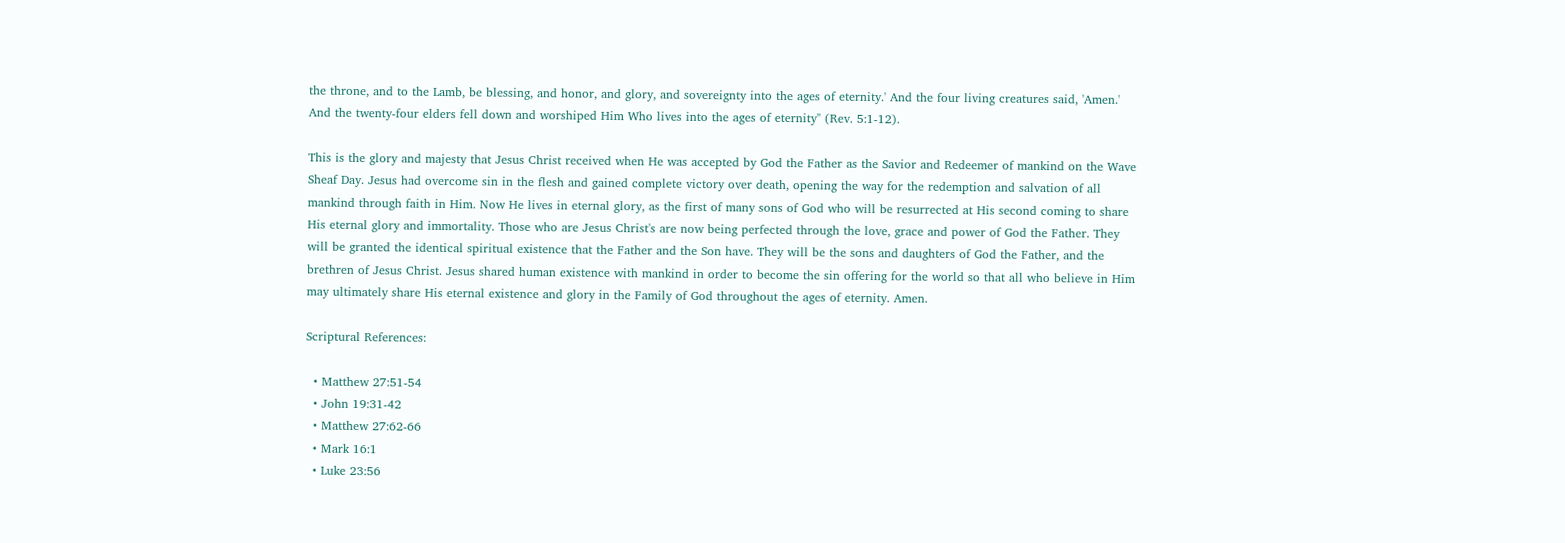the throne, and to the Lamb, be blessing, and honor, and glory, and sovereignty into the ages of eternity.' And the four living creatures said, 'Amen.' And the twenty-four elders fell down and worshiped Him Who lives into the ages of eternity" (Rev. 5:1-12).

This is the glory and majesty that Jesus Christ received when He was accepted by God the Father as the Savior and Redeemer of mankind on the Wave Sheaf Day. Jesus had overcome sin in the flesh and gained complete victory over death, opening the way for the redemption and salvation of all mankind through faith in Him. Now He lives in eternal glory, as the first of many sons of God who will be resurrected at His second coming to share His eternal glory and immortality. Those who are Jesus Christ's are now being perfected through the love, grace and power of God the Father. They will be granted the identical spiritual existence that the Father and the Son have. They will be the sons and daughters of God the Father, and the brethren of Jesus Christ. Jesus shared human existence with mankind in order to become the sin offering for the world so that all who believe in Him may ultimately share His eternal existence and glory in the Family of God throughout the ages of eternity. Amen.

Scriptural References:

  • Matthew 27:51-54
  • John 19:31-42
  • Matthew 27:62-66
  • Mark 16:1
  • Luke 23:56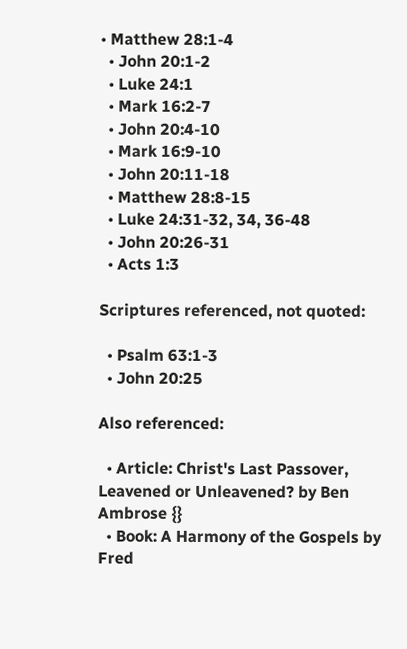• Matthew 28:1-4
  • John 20:1-2
  • Luke 24:1
  • Mark 16:2-7
  • John 20:4-10
  • Mark 16:9-10
  • John 20:11-18
  • Matthew 28:8-15
  • Luke 24:31-32, 34, 36-48
  • John 20:26-31
  • Acts 1:3

Scriptures referenced, not quoted:

  • Psalm 63:1-3
  • John 20:25

Also referenced:

  • Article: Christ's Last Passover, Leavened or Unleavened? by Ben Ambrose {}
  • Book: A Harmony of the Gospels by Fred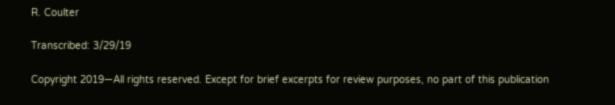R. Coulter

Transcribed: 3/29/19

Copyright 2019—All rights reserved. Except for brief excerpts for review purposes, no part of this publication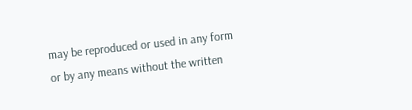may be reproduced or used in any form or by any means without the written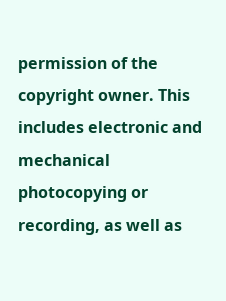permission of the copyright owner. This includes electronic and mechanical photocopying or recording, as well as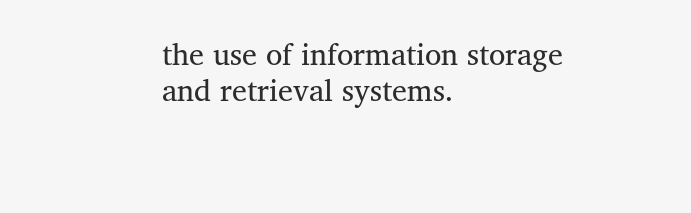the use of information storage and retrieval systems.